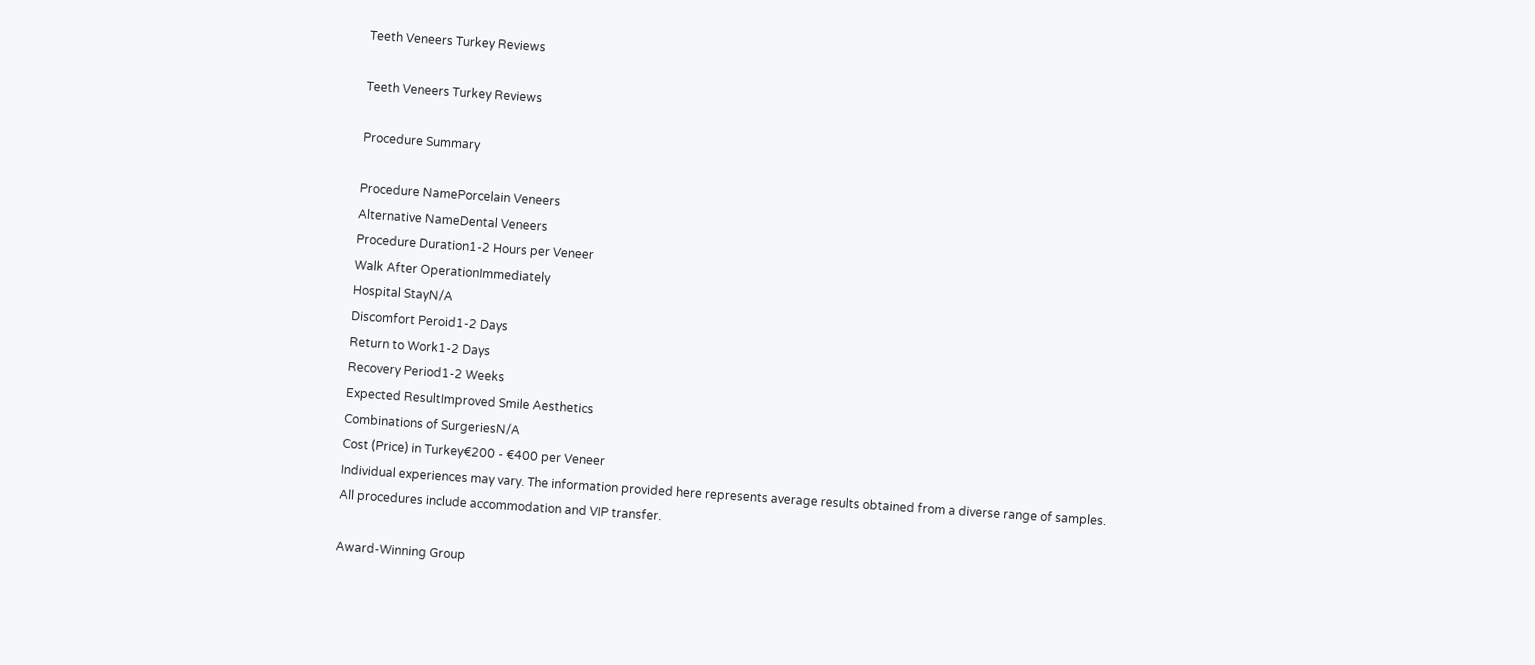Teeth Veneers Turkey Reviews

Teeth Veneers Turkey Reviews

Procedure Summary

Procedure NamePorcelain Veneers
Alternative NameDental Veneers
Procedure Duration1-2 Hours per Veneer
Walk After OperationImmediately
Hospital StayN/A
Discomfort Peroid1-2 Days
Return to Work1-2 Days
Recovery Period1-2 Weeks
Expected ResultImproved Smile Aesthetics
Combinations of SurgeriesN/A
Cost (Price) in Turkey€200 - €400 per Veneer
Individual experiences may vary. The information provided here represents average results obtained from a diverse range of samples.
All procedures include accommodation and VIP transfer.

Award-Winning Group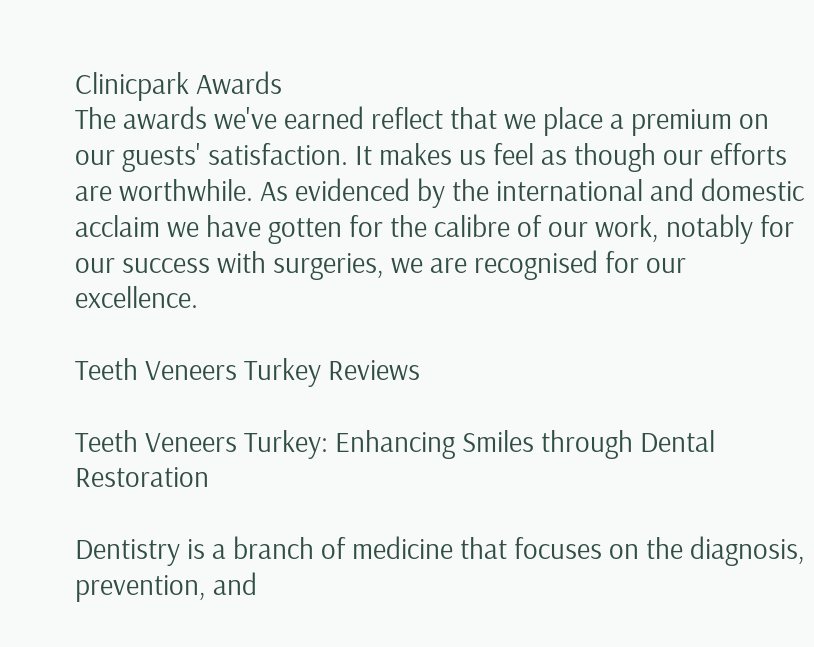Clinicpark Awards
The awards we've earned reflect that we place a premium on our guests' satisfaction. It makes us feel as though our efforts are worthwhile. As evidenced by the international and domestic acclaim we have gotten for the calibre of our work, notably for our success with surgeries, we are recognised for our excellence.

Teeth Veneers Turkey Reviews

Teeth Veneers Turkey: Enhancing Smiles through Dental Restoration

Dentistry is a branch of medicine that focuses on the diagnosis, prevention, and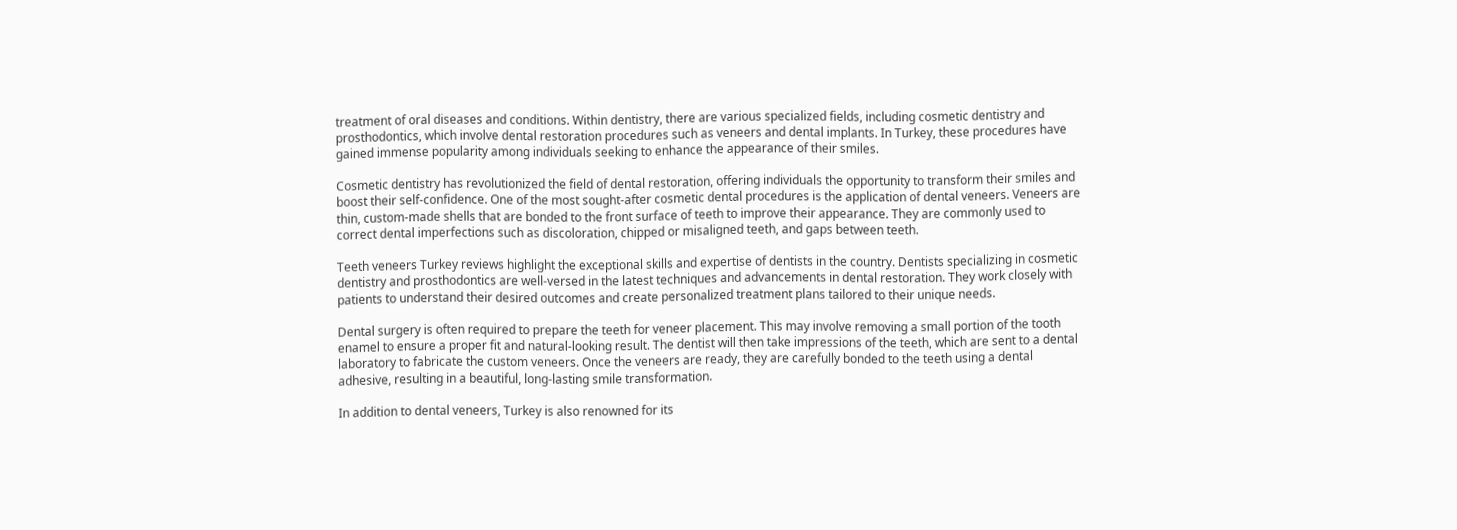treatment of oral diseases and conditions. Within dentistry, there are various specialized fields, including cosmetic dentistry and prosthodontics, which involve dental restoration procedures such as veneers and dental implants. In Turkey, these procedures have gained immense popularity among individuals seeking to enhance the appearance of their smiles.

Cosmetic dentistry has revolutionized the field of dental restoration, offering individuals the opportunity to transform their smiles and boost their self-confidence. One of the most sought-after cosmetic dental procedures is the application of dental veneers. Veneers are thin, custom-made shells that are bonded to the front surface of teeth to improve their appearance. They are commonly used to correct dental imperfections such as discoloration, chipped or misaligned teeth, and gaps between teeth.

Teeth veneers Turkey reviews highlight the exceptional skills and expertise of dentists in the country. Dentists specializing in cosmetic dentistry and prosthodontics are well-versed in the latest techniques and advancements in dental restoration. They work closely with patients to understand their desired outcomes and create personalized treatment plans tailored to their unique needs.

Dental surgery is often required to prepare the teeth for veneer placement. This may involve removing a small portion of the tooth enamel to ensure a proper fit and natural-looking result. The dentist will then take impressions of the teeth, which are sent to a dental laboratory to fabricate the custom veneers. Once the veneers are ready, they are carefully bonded to the teeth using a dental adhesive, resulting in a beautiful, long-lasting smile transformation.

In addition to dental veneers, Turkey is also renowned for its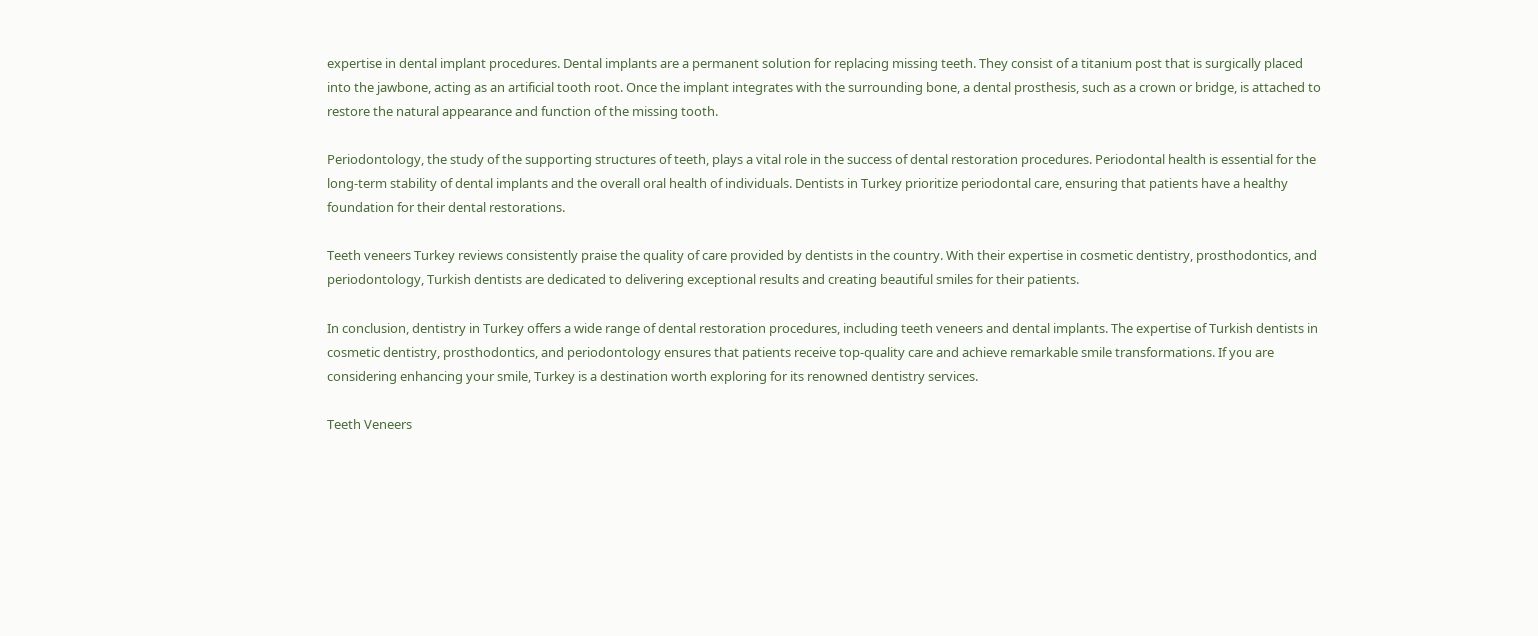expertise in dental implant procedures. Dental implants are a permanent solution for replacing missing teeth. They consist of a titanium post that is surgically placed into the jawbone, acting as an artificial tooth root. Once the implant integrates with the surrounding bone, a dental prosthesis, such as a crown or bridge, is attached to restore the natural appearance and function of the missing tooth.

Periodontology, the study of the supporting structures of teeth, plays a vital role in the success of dental restoration procedures. Periodontal health is essential for the long-term stability of dental implants and the overall oral health of individuals. Dentists in Turkey prioritize periodontal care, ensuring that patients have a healthy foundation for their dental restorations.

Teeth veneers Turkey reviews consistently praise the quality of care provided by dentists in the country. With their expertise in cosmetic dentistry, prosthodontics, and periodontology, Turkish dentists are dedicated to delivering exceptional results and creating beautiful smiles for their patients.

In conclusion, dentistry in Turkey offers a wide range of dental restoration procedures, including teeth veneers and dental implants. The expertise of Turkish dentists in cosmetic dentistry, prosthodontics, and periodontology ensures that patients receive top-quality care and achieve remarkable smile transformations. If you are considering enhancing your smile, Turkey is a destination worth exploring for its renowned dentistry services.

Teeth Veneers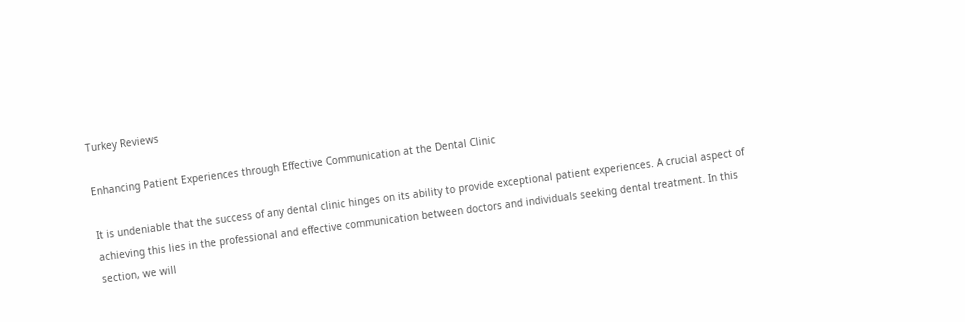Turkey Reviews

Enhancing Patient Experiences through Effective Communication at the Dental Clinic

It is undeniable that the success of any dental clinic hinges on its ability to provide exceptional patient experiences. A crucial aspect of achieving this lies in the professional and effective communication between doctors and individuals seeking dental treatment. In this section, we will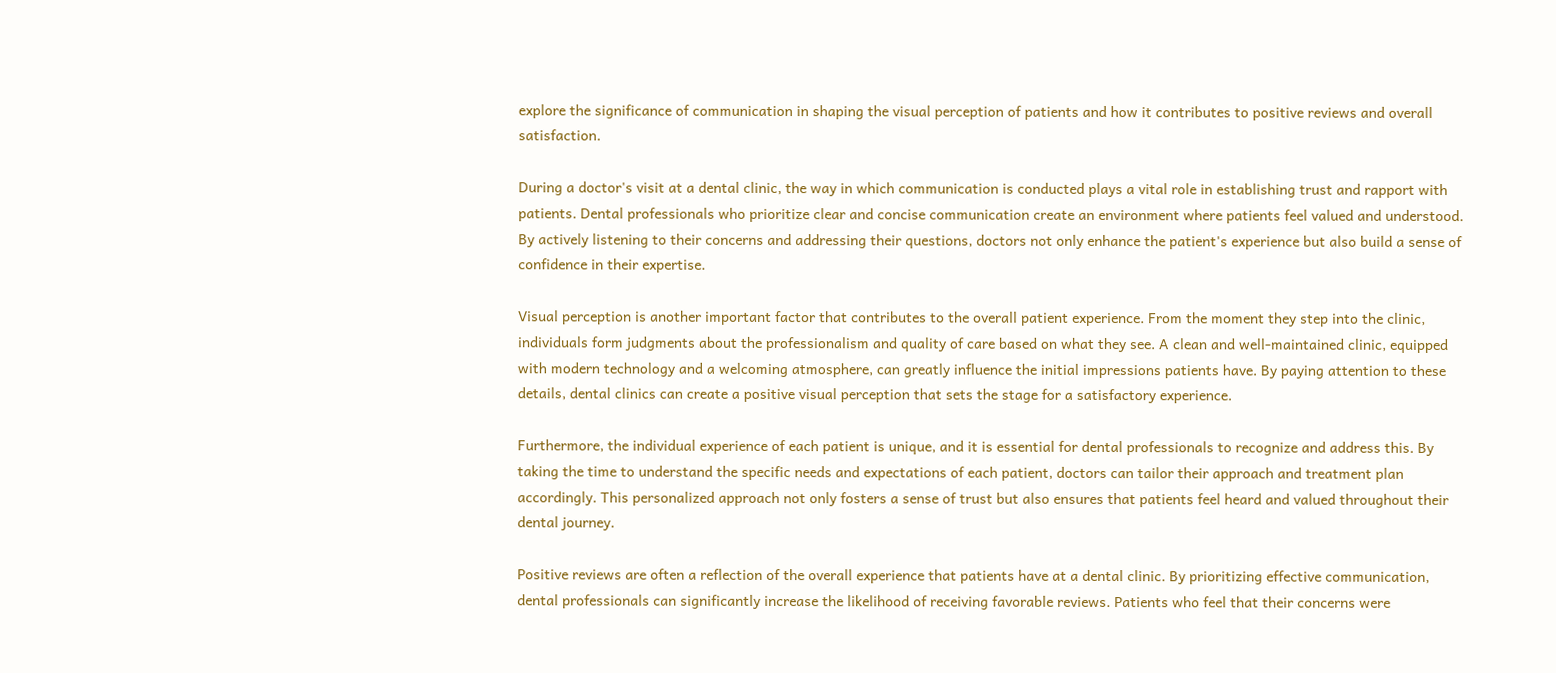explore the significance of communication in shaping the visual perception of patients and how it contributes to positive reviews and overall satisfaction.

During a doctor's visit at a dental clinic, the way in which communication is conducted plays a vital role in establishing trust and rapport with patients. Dental professionals who prioritize clear and concise communication create an environment where patients feel valued and understood. By actively listening to their concerns and addressing their questions, doctors not only enhance the patient's experience but also build a sense of confidence in their expertise.

Visual perception is another important factor that contributes to the overall patient experience. From the moment they step into the clinic, individuals form judgments about the professionalism and quality of care based on what they see. A clean and well-maintained clinic, equipped with modern technology and a welcoming atmosphere, can greatly influence the initial impressions patients have. By paying attention to these details, dental clinics can create a positive visual perception that sets the stage for a satisfactory experience.

Furthermore, the individual experience of each patient is unique, and it is essential for dental professionals to recognize and address this. By taking the time to understand the specific needs and expectations of each patient, doctors can tailor their approach and treatment plan accordingly. This personalized approach not only fosters a sense of trust but also ensures that patients feel heard and valued throughout their dental journey.

Positive reviews are often a reflection of the overall experience that patients have at a dental clinic. By prioritizing effective communication, dental professionals can significantly increase the likelihood of receiving favorable reviews. Patients who feel that their concerns were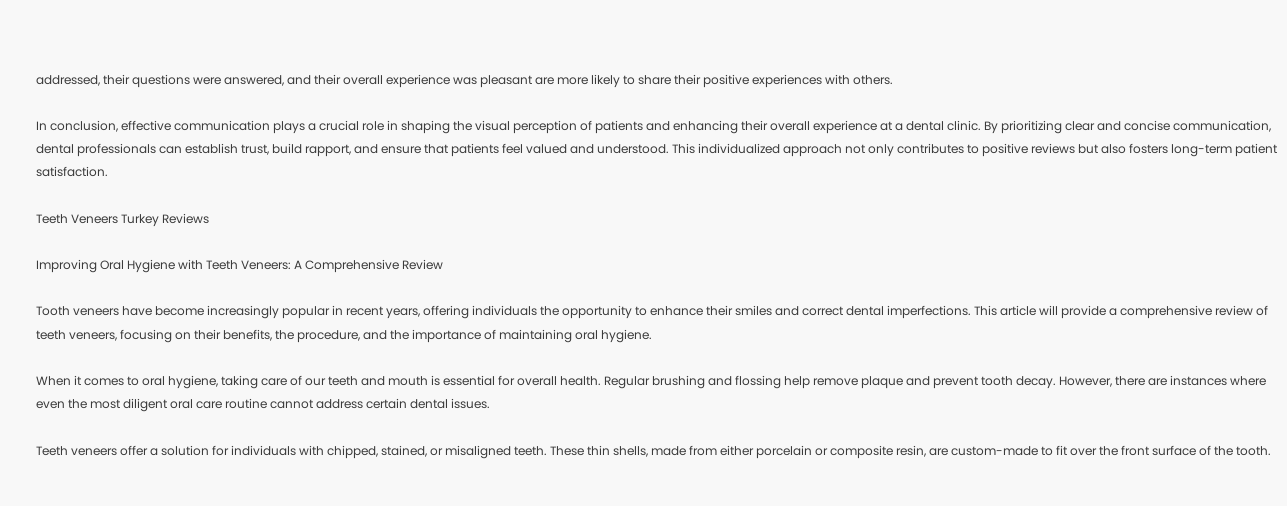addressed, their questions were answered, and their overall experience was pleasant are more likely to share their positive experiences with others.

In conclusion, effective communication plays a crucial role in shaping the visual perception of patients and enhancing their overall experience at a dental clinic. By prioritizing clear and concise communication, dental professionals can establish trust, build rapport, and ensure that patients feel valued and understood. This individualized approach not only contributes to positive reviews but also fosters long-term patient satisfaction.

Teeth Veneers Turkey Reviews

Improving Oral Hygiene with Teeth Veneers: A Comprehensive Review

Tooth veneers have become increasingly popular in recent years, offering individuals the opportunity to enhance their smiles and correct dental imperfections. This article will provide a comprehensive review of teeth veneers, focusing on their benefits, the procedure, and the importance of maintaining oral hygiene.

When it comes to oral hygiene, taking care of our teeth and mouth is essential for overall health. Regular brushing and flossing help remove plaque and prevent tooth decay. However, there are instances where even the most diligent oral care routine cannot address certain dental issues.

Teeth veneers offer a solution for individuals with chipped, stained, or misaligned teeth. These thin shells, made from either porcelain or composite resin, are custom-made to fit over the front surface of the tooth.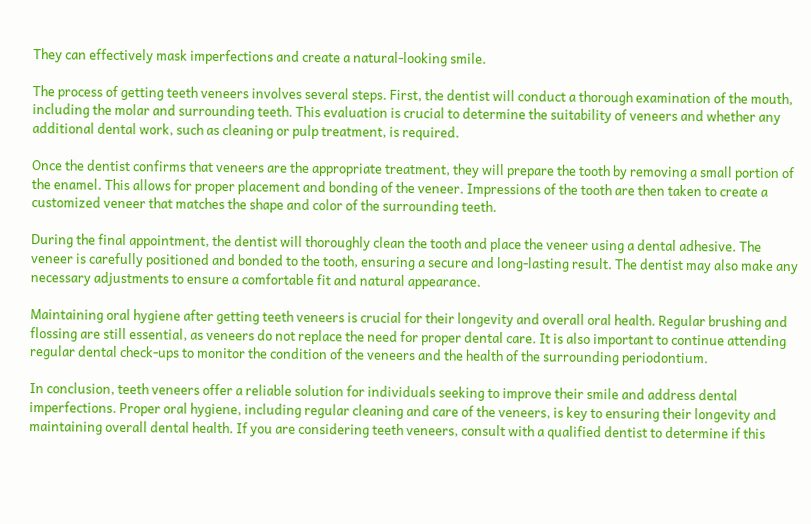They can effectively mask imperfections and create a natural-looking smile.

The process of getting teeth veneers involves several steps. First, the dentist will conduct a thorough examination of the mouth, including the molar and surrounding teeth. This evaluation is crucial to determine the suitability of veneers and whether any additional dental work, such as cleaning or pulp treatment, is required.

Once the dentist confirms that veneers are the appropriate treatment, they will prepare the tooth by removing a small portion of the enamel. This allows for proper placement and bonding of the veneer. Impressions of the tooth are then taken to create a customized veneer that matches the shape and color of the surrounding teeth.

During the final appointment, the dentist will thoroughly clean the tooth and place the veneer using a dental adhesive. The veneer is carefully positioned and bonded to the tooth, ensuring a secure and long-lasting result. The dentist may also make any necessary adjustments to ensure a comfortable fit and natural appearance.

Maintaining oral hygiene after getting teeth veneers is crucial for their longevity and overall oral health. Regular brushing and flossing are still essential, as veneers do not replace the need for proper dental care. It is also important to continue attending regular dental check-ups to monitor the condition of the veneers and the health of the surrounding periodontium.

In conclusion, teeth veneers offer a reliable solution for individuals seeking to improve their smile and address dental imperfections. Proper oral hygiene, including regular cleaning and care of the veneers, is key to ensuring their longevity and maintaining overall dental health. If you are considering teeth veneers, consult with a qualified dentist to determine if this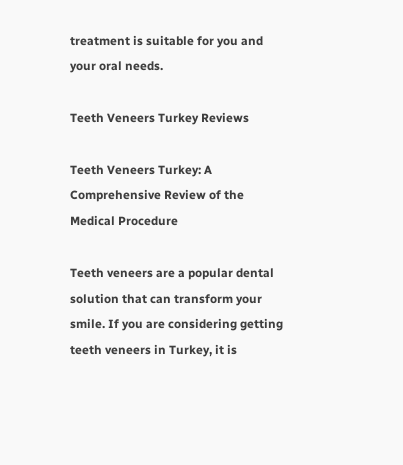treatment is suitable for you and your oral needs.

Teeth Veneers Turkey Reviews

Teeth Veneers Turkey: A Comprehensive Review of the Medical Procedure

Teeth veneers are a popular dental solution that can transform your smile. If you are considering getting teeth veneers in Turkey, it is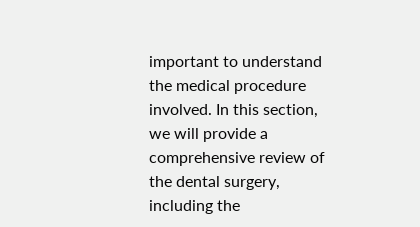important to understand the medical procedure involved. In this section, we will provide a comprehensive review of the dental surgery, including the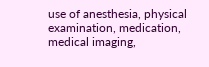use of anesthesia, physical examination, medication, medical imaging,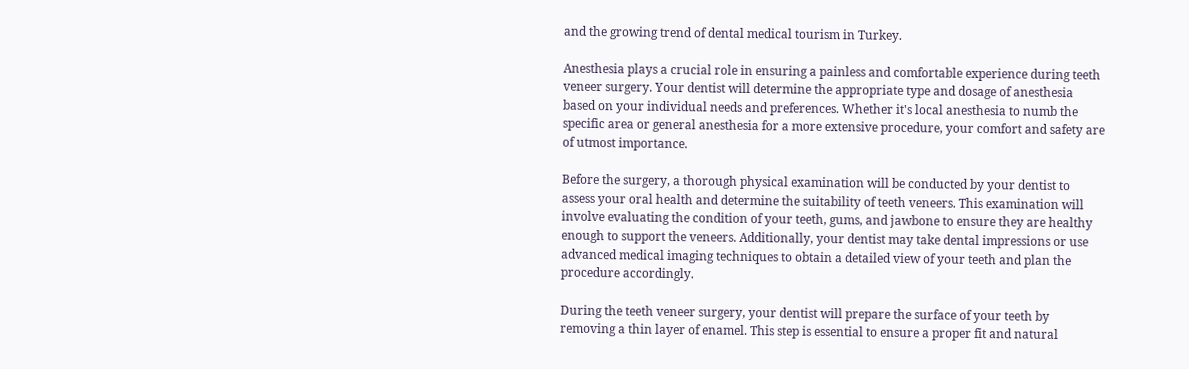and the growing trend of dental medical tourism in Turkey.

Anesthesia plays a crucial role in ensuring a painless and comfortable experience during teeth veneer surgery. Your dentist will determine the appropriate type and dosage of anesthesia based on your individual needs and preferences. Whether it's local anesthesia to numb the specific area or general anesthesia for a more extensive procedure, your comfort and safety are of utmost importance.

Before the surgery, a thorough physical examination will be conducted by your dentist to assess your oral health and determine the suitability of teeth veneers. This examination will involve evaluating the condition of your teeth, gums, and jawbone to ensure they are healthy enough to support the veneers. Additionally, your dentist may take dental impressions or use advanced medical imaging techniques to obtain a detailed view of your teeth and plan the procedure accordingly.

During the teeth veneer surgery, your dentist will prepare the surface of your teeth by removing a thin layer of enamel. This step is essential to ensure a proper fit and natural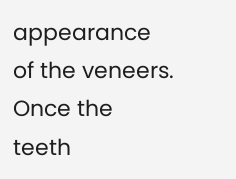appearance of the veneers. Once the teeth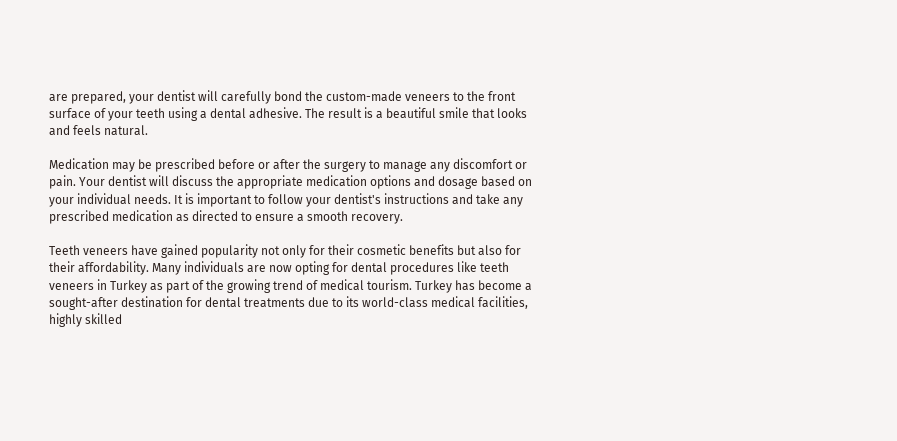are prepared, your dentist will carefully bond the custom-made veneers to the front surface of your teeth using a dental adhesive. The result is a beautiful smile that looks and feels natural.

Medication may be prescribed before or after the surgery to manage any discomfort or pain. Your dentist will discuss the appropriate medication options and dosage based on your individual needs. It is important to follow your dentist's instructions and take any prescribed medication as directed to ensure a smooth recovery.

Teeth veneers have gained popularity not only for their cosmetic benefits but also for their affordability. Many individuals are now opting for dental procedures like teeth veneers in Turkey as part of the growing trend of medical tourism. Turkey has become a sought-after destination for dental treatments due to its world-class medical facilities, highly skilled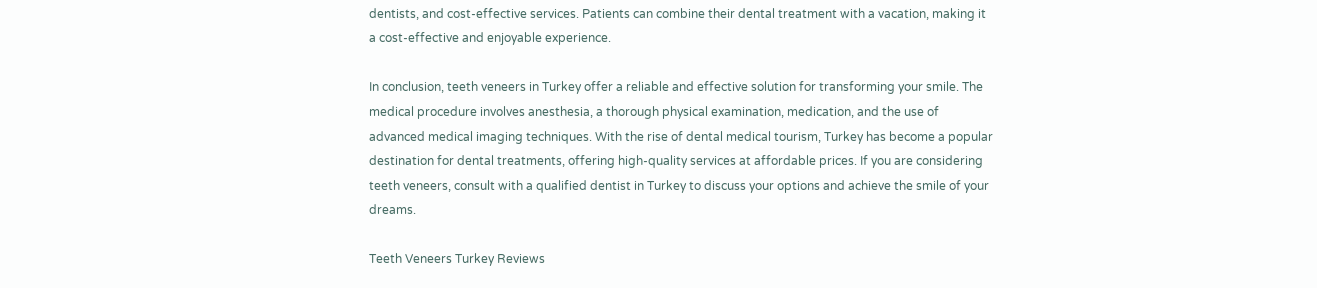dentists, and cost-effective services. Patients can combine their dental treatment with a vacation, making it a cost-effective and enjoyable experience.

In conclusion, teeth veneers in Turkey offer a reliable and effective solution for transforming your smile. The medical procedure involves anesthesia, a thorough physical examination, medication, and the use of advanced medical imaging techniques. With the rise of dental medical tourism, Turkey has become a popular destination for dental treatments, offering high-quality services at affordable prices. If you are considering teeth veneers, consult with a qualified dentist in Turkey to discuss your options and achieve the smile of your dreams.

Teeth Veneers Turkey Reviews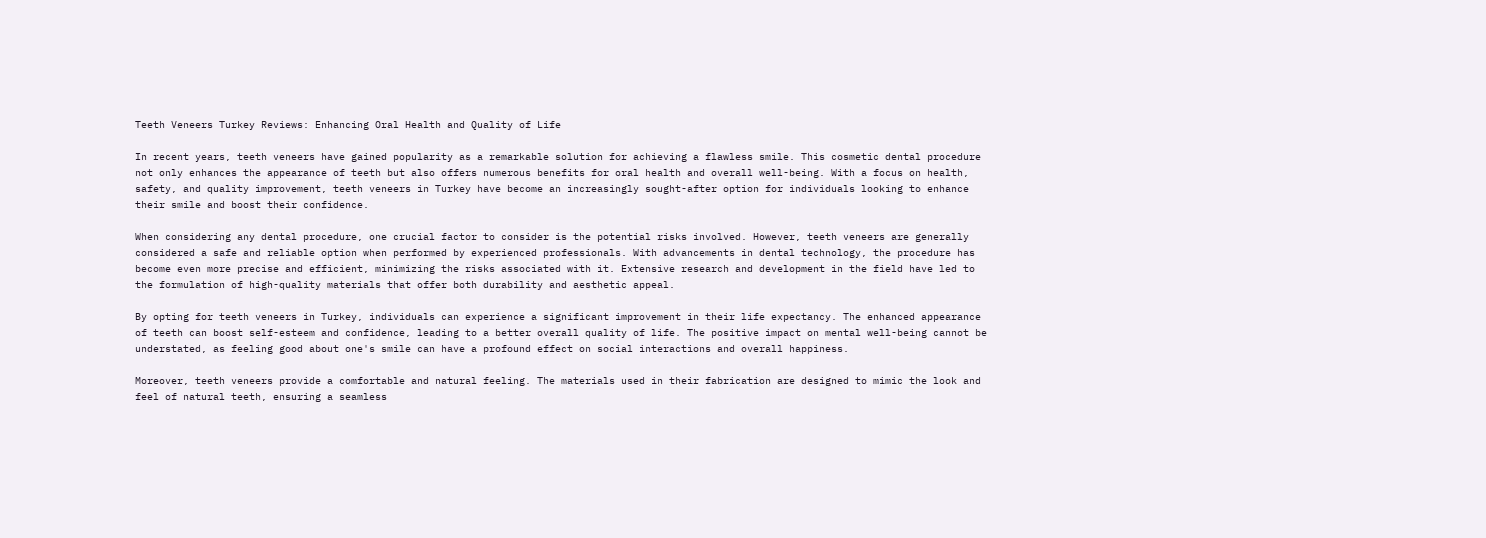Teeth Veneers Turkey Reviews: Enhancing Oral Health and Quality of Life

In recent years, teeth veneers have gained popularity as a remarkable solution for achieving a flawless smile. This cosmetic dental procedure not only enhances the appearance of teeth but also offers numerous benefits for oral health and overall well-being. With a focus on health, safety, and quality improvement, teeth veneers in Turkey have become an increasingly sought-after option for individuals looking to enhance their smile and boost their confidence.

When considering any dental procedure, one crucial factor to consider is the potential risks involved. However, teeth veneers are generally considered a safe and reliable option when performed by experienced professionals. With advancements in dental technology, the procedure has become even more precise and efficient, minimizing the risks associated with it. Extensive research and development in the field have led to the formulation of high-quality materials that offer both durability and aesthetic appeal.

By opting for teeth veneers in Turkey, individuals can experience a significant improvement in their life expectancy. The enhanced appearance of teeth can boost self-esteem and confidence, leading to a better overall quality of life. The positive impact on mental well-being cannot be understated, as feeling good about one's smile can have a profound effect on social interactions and overall happiness.

Moreover, teeth veneers provide a comfortable and natural feeling. The materials used in their fabrication are designed to mimic the look and feel of natural teeth, ensuring a seamless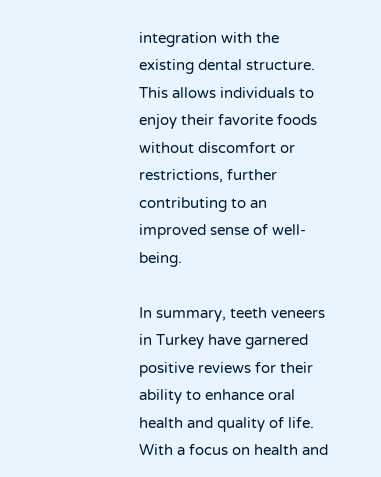integration with the existing dental structure. This allows individuals to enjoy their favorite foods without discomfort or restrictions, further contributing to an improved sense of well-being.

In summary, teeth veneers in Turkey have garnered positive reviews for their ability to enhance oral health and quality of life. With a focus on health and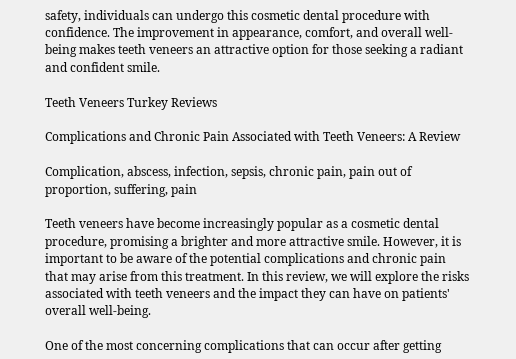safety, individuals can undergo this cosmetic dental procedure with confidence. The improvement in appearance, comfort, and overall well-being makes teeth veneers an attractive option for those seeking a radiant and confident smile.

Teeth Veneers Turkey Reviews

Complications and Chronic Pain Associated with Teeth Veneers: A Review

Complication, abscess, infection, sepsis, chronic pain, pain out of proportion, suffering, pain

Teeth veneers have become increasingly popular as a cosmetic dental procedure, promising a brighter and more attractive smile. However, it is important to be aware of the potential complications and chronic pain that may arise from this treatment. In this review, we will explore the risks associated with teeth veneers and the impact they can have on patients' overall well-being.

One of the most concerning complications that can occur after getting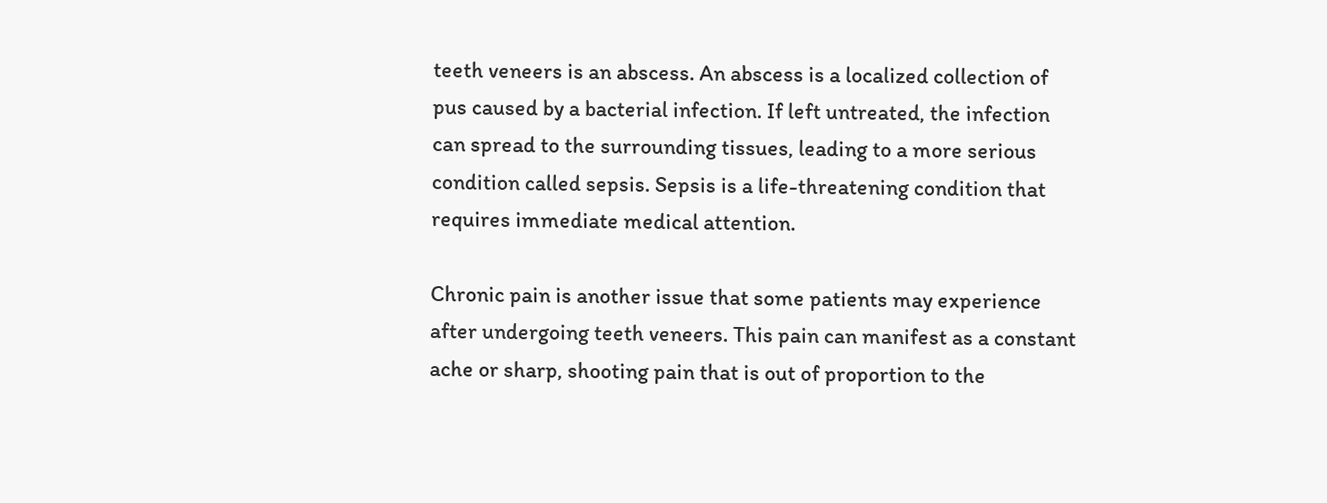teeth veneers is an abscess. An abscess is a localized collection of pus caused by a bacterial infection. If left untreated, the infection can spread to the surrounding tissues, leading to a more serious condition called sepsis. Sepsis is a life-threatening condition that requires immediate medical attention.

Chronic pain is another issue that some patients may experience after undergoing teeth veneers. This pain can manifest as a constant ache or sharp, shooting pain that is out of proportion to the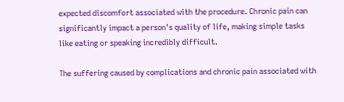expected discomfort associated with the procedure. Chronic pain can significantly impact a person's quality of life, making simple tasks like eating or speaking incredibly difficult.

The suffering caused by complications and chronic pain associated with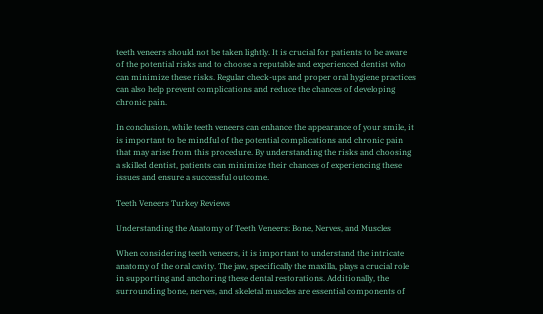teeth veneers should not be taken lightly. It is crucial for patients to be aware of the potential risks and to choose a reputable and experienced dentist who can minimize these risks. Regular check-ups and proper oral hygiene practices can also help prevent complications and reduce the chances of developing chronic pain.

In conclusion, while teeth veneers can enhance the appearance of your smile, it is important to be mindful of the potential complications and chronic pain that may arise from this procedure. By understanding the risks and choosing a skilled dentist, patients can minimize their chances of experiencing these issues and ensure a successful outcome.

Teeth Veneers Turkey Reviews

Understanding the Anatomy of Teeth Veneers: Bone, Nerves, and Muscles

When considering teeth veneers, it is important to understand the intricate anatomy of the oral cavity. The jaw, specifically the maxilla, plays a crucial role in supporting and anchoring these dental restorations. Additionally, the surrounding bone, nerves, and skeletal muscles are essential components of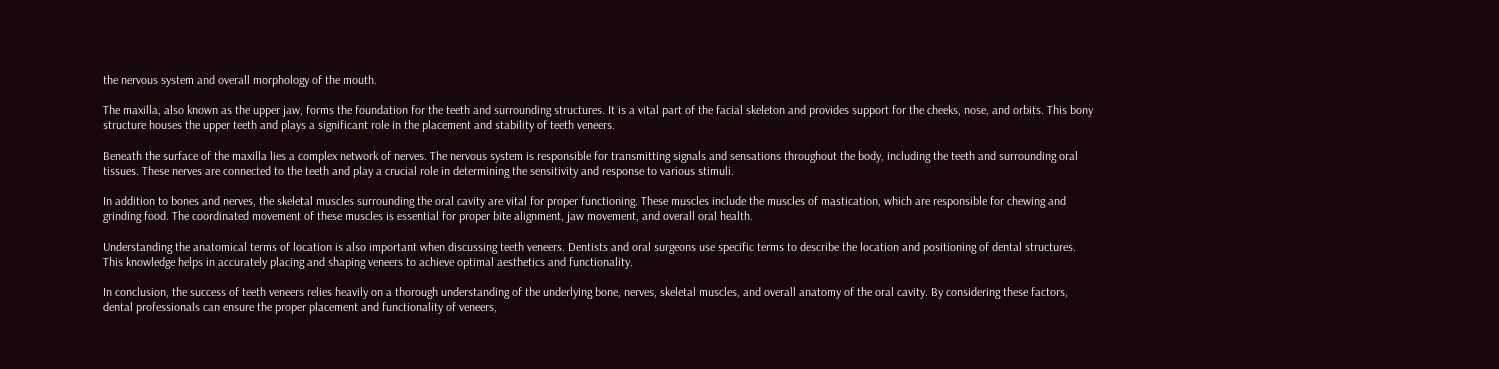the nervous system and overall morphology of the mouth.

The maxilla, also known as the upper jaw, forms the foundation for the teeth and surrounding structures. It is a vital part of the facial skeleton and provides support for the cheeks, nose, and orbits. This bony structure houses the upper teeth and plays a significant role in the placement and stability of teeth veneers.

Beneath the surface of the maxilla lies a complex network of nerves. The nervous system is responsible for transmitting signals and sensations throughout the body, including the teeth and surrounding oral tissues. These nerves are connected to the teeth and play a crucial role in determining the sensitivity and response to various stimuli.

In addition to bones and nerves, the skeletal muscles surrounding the oral cavity are vital for proper functioning. These muscles include the muscles of mastication, which are responsible for chewing and grinding food. The coordinated movement of these muscles is essential for proper bite alignment, jaw movement, and overall oral health.

Understanding the anatomical terms of location is also important when discussing teeth veneers. Dentists and oral surgeons use specific terms to describe the location and positioning of dental structures. This knowledge helps in accurately placing and shaping veneers to achieve optimal aesthetics and functionality.

In conclusion, the success of teeth veneers relies heavily on a thorough understanding of the underlying bone, nerves, skeletal muscles, and overall anatomy of the oral cavity. By considering these factors, dental professionals can ensure the proper placement and functionality of veneers,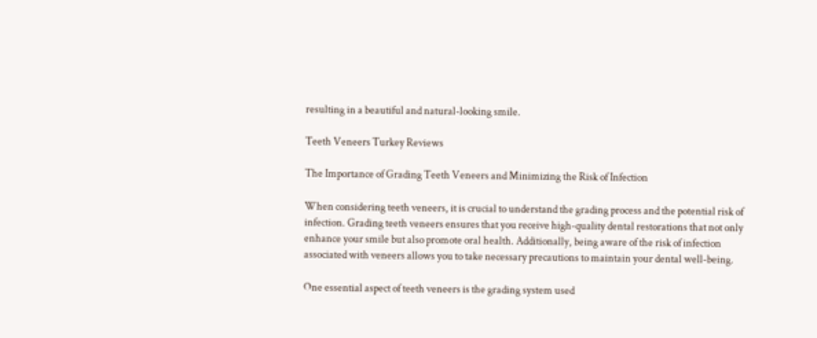resulting in a beautiful and natural-looking smile.

Teeth Veneers Turkey Reviews

The Importance of Grading Teeth Veneers and Minimizing the Risk of Infection

When considering teeth veneers, it is crucial to understand the grading process and the potential risk of infection. Grading teeth veneers ensures that you receive high-quality dental restorations that not only enhance your smile but also promote oral health. Additionally, being aware of the risk of infection associated with veneers allows you to take necessary precautions to maintain your dental well-being.

One essential aspect of teeth veneers is the grading system used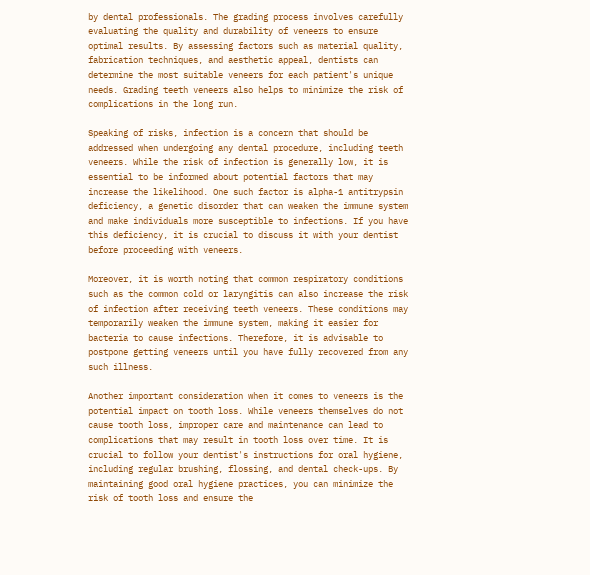by dental professionals. The grading process involves carefully evaluating the quality and durability of veneers to ensure optimal results. By assessing factors such as material quality, fabrication techniques, and aesthetic appeal, dentists can determine the most suitable veneers for each patient's unique needs. Grading teeth veneers also helps to minimize the risk of complications in the long run.

Speaking of risks, infection is a concern that should be addressed when undergoing any dental procedure, including teeth veneers. While the risk of infection is generally low, it is essential to be informed about potential factors that may increase the likelihood. One such factor is alpha-1 antitrypsin deficiency, a genetic disorder that can weaken the immune system and make individuals more susceptible to infections. If you have this deficiency, it is crucial to discuss it with your dentist before proceeding with veneers.

Moreover, it is worth noting that common respiratory conditions such as the common cold or laryngitis can also increase the risk of infection after receiving teeth veneers. These conditions may temporarily weaken the immune system, making it easier for bacteria to cause infections. Therefore, it is advisable to postpone getting veneers until you have fully recovered from any such illness.

Another important consideration when it comes to veneers is the potential impact on tooth loss. While veneers themselves do not cause tooth loss, improper care and maintenance can lead to complications that may result in tooth loss over time. It is crucial to follow your dentist's instructions for oral hygiene, including regular brushing, flossing, and dental check-ups. By maintaining good oral hygiene practices, you can minimize the risk of tooth loss and ensure the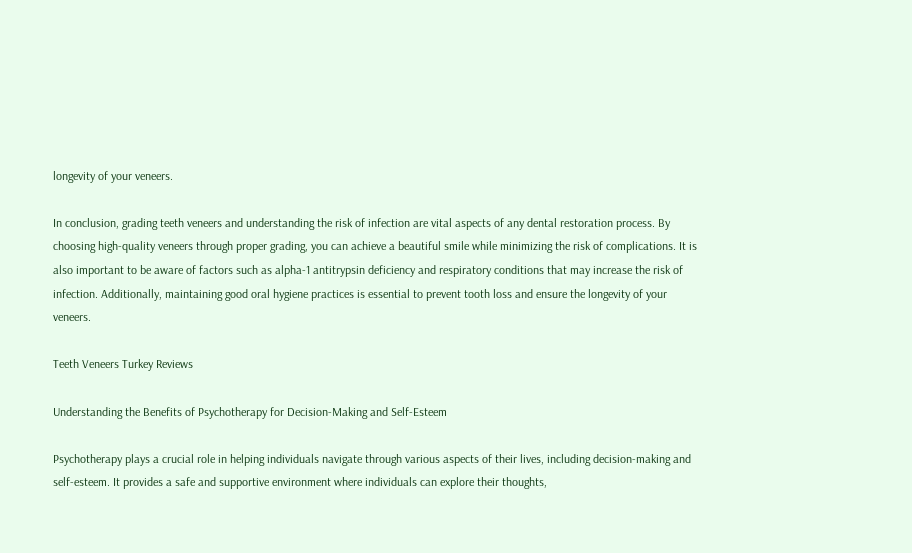longevity of your veneers.

In conclusion, grading teeth veneers and understanding the risk of infection are vital aspects of any dental restoration process. By choosing high-quality veneers through proper grading, you can achieve a beautiful smile while minimizing the risk of complications. It is also important to be aware of factors such as alpha-1 antitrypsin deficiency and respiratory conditions that may increase the risk of infection. Additionally, maintaining good oral hygiene practices is essential to prevent tooth loss and ensure the longevity of your veneers.

Teeth Veneers Turkey Reviews

Understanding the Benefits of Psychotherapy for Decision-Making and Self-Esteem

Psychotherapy plays a crucial role in helping individuals navigate through various aspects of their lives, including decision-making and self-esteem. It provides a safe and supportive environment where individuals can explore their thoughts,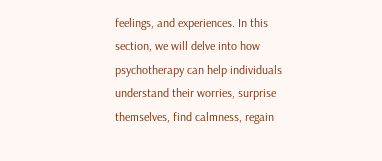feelings, and experiences. In this section, we will delve into how psychotherapy can help individuals understand their worries, surprise themselves, find calmness, regain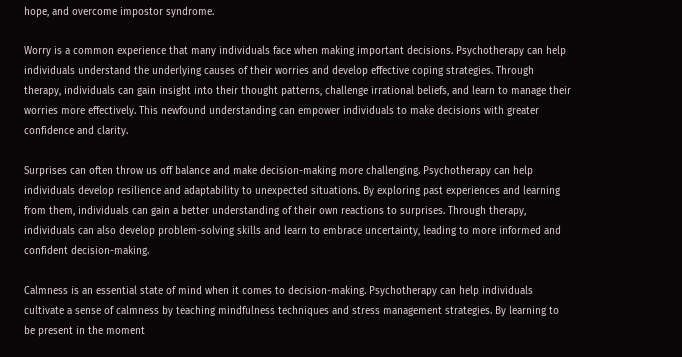hope, and overcome impostor syndrome.

Worry is a common experience that many individuals face when making important decisions. Psychotherapy can help individuals understand the underlying causes of their worries and develop effective coping strategies. Through therapy, individuals can gain insight into their thought patterns, challenge irrational beliefs, and learn to manage their worries more effectively. This newfound understanding can empower individuals to make decisions with greater confidence and clarity.

Surprises can often throw us off balance and make decision-making more challenging. Psychotherapy can help individuals develop resilience and adaptability to unexpected situations. By exploring past experiences and learning from them, individuals can gain a better understanding of their own reactions to surprises. Through therapy, individuals can also develop problem-solving skills and learn to embrace uncertainty, leading to more informed and confident decision-making.

Calmness is an essential state of mind when it comes to decision-making. Psychotherapy can help individuals cultivate a sense of calmness by teaching mindfulness techniques and stress management strategies. By learning to be present in the moment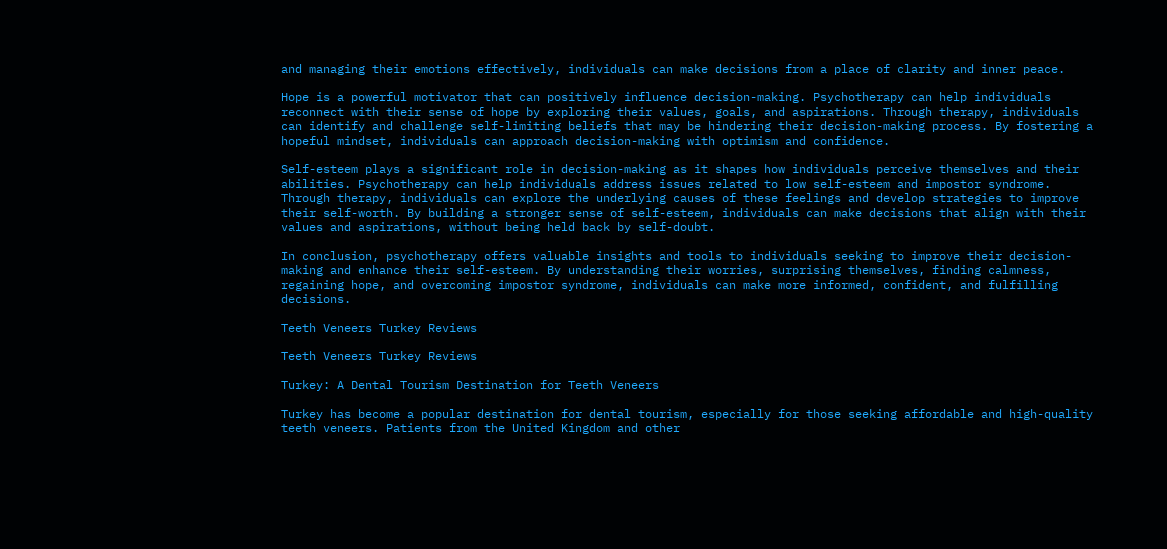and managing their emotions effectively, individuals can make decisions from a place of clarity and inner peace.

Hope is a powerful motivator that can positively influence decision-making. Psychotherapy can help individuals reconnect with their sense of hope by exploring their values, goals, and aspirations. Through therapy, individuals can identify and challenge self-limiting beliefs that may be hindering their decision-making process. By fostering a hopeful mindset, individuals can approach decision-making with optimism and confidence.

Self-esteem plays a significant role in decision-making as it shapes how individuals perceive themselves and their abilities. Psychotherapy can help individuals address issues related to low self-esteem and impostor syndrome. Through therapy, individuals can explore the underlying causes of these feelings and develop strategies to improve their self-worth. By building a stronger sense of self-esteem, individuals can make decisions that align with their values and aspirations, without being held back by self-doubt.

In conclusion, psychotherapy offers valuable insights and tools to individuals seeking to improve their decision-making and enhance their self-esteem. By understanding their worries, surprising themselves, finding calmness, regaining hope, and overcoming impostor syndrome, individuals can make more informed, confident, and fulfilling decisions.

Teeth Veneers Turkey Reviews

Teeth Veneers Turkey Reviews

Turkey: A Dental Tourism Destination for Teeth Veneers

Turkey has become a popular destination for dental tourism, especially for those seeking affordable and high-quality teeth veneers. Patients from the United Kingdom and other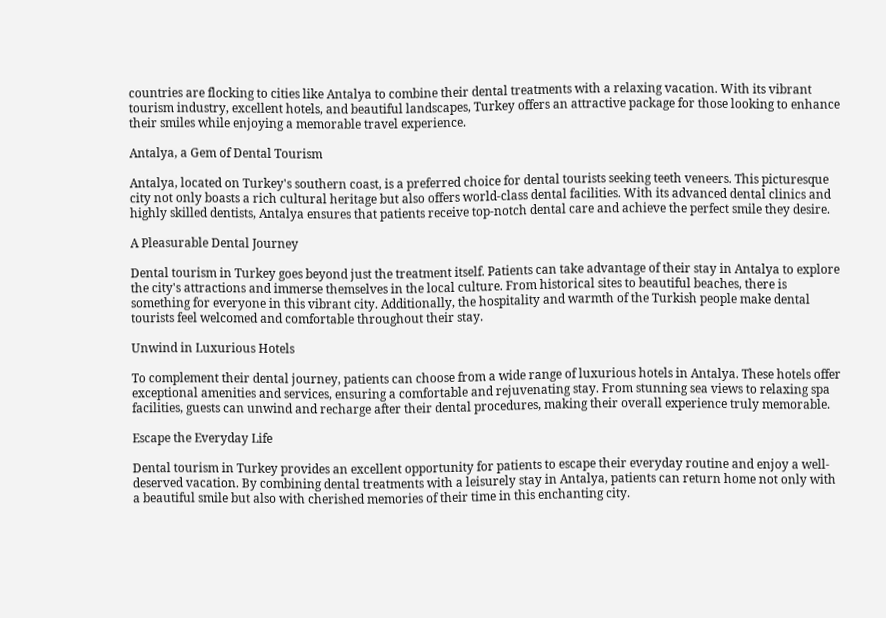countries are flocking to cities like Antalya to combine their dental treatments with a relaxing vacation. With its vibrant tourism industry, excellent hotels, and beautiful landscapes, Turkey offers an attractive package for those looking to enhance their smiles while enjoying a memorable travel experience.

Antalya, a Gem of Dental Tourism

Antalya, located on Turkey's southern coast, is a preferred choice for dental tourists seeking teeth veneers. This picturesque city not only boasts a rich cultural heritage but also offers world-class dental facilities. With its advanced dental clinics and highly skilled dentists, Antalya ensures that patients receive top-notch dental care and achieve the perfect smile they desire.

A Pleasurable Dental Journey

Dental tourism in Turkey goes beyond just the treatment itself. Patients can take advantage of their stay in Antalya to explore the city's attractions and immerse themselves in the local culture. From historical sites to beautiful beaches, there is something for everyone in this vibrant city. Additionally, the hospitality and warmth of the Turkish people make dental tourists feel welcomed and comfortable throughout their stay.

Unwind in Luxurious Hotels

To complement their dental journey, patients can choose from a wide range of luxurious hotels in Antalya. These hotels offer exceptional amenities and services, ensuring a comfortable and rejuvenating stay. From stunning sea views to relaxing spa facilities, guests can unwind and recharge after their dental procedures, making their overall experience truly memorable.

Escape the Everyday Life

Dental tourism in Turkey provides an excellent opportunity for patients to escape their everyday routine and enjoy a well-deserved vacation. By combining dental treatments with a leisurely stay in Antalya, patients can return home not only with a beautiful smile but also with cherished memories of their time in this enchanting city.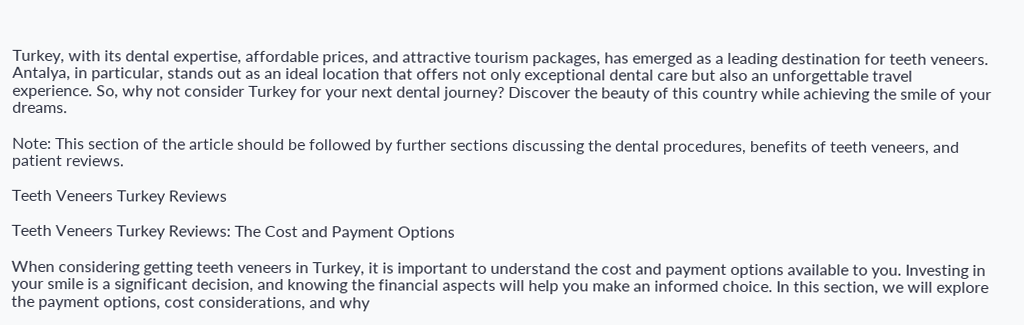Turkey, with its dental expertise, affordable prices, and attractive tourism packages, has emerged as a leading destination for teeth veneers. Antalya, in particular, stands out as an ideal location that offers not only exceptional dental care but also an unforgettable travel experience. So, why not consider Turkey for your next dental journey? Discover the beauty of this country while achieving the smile of your dreams.

Note: This section of the article should be followed by further sections discussing the dental procedures, benefits of teeth veneers, and patient reviews.

Teeth Veneers Turkey Reviews

Teeth Veneers Turkey Reviews: The Cost and Payment Options

When considering getting teeth veneers in Turkey, it is important to understand the cost and payment options available to you. Investing in your smile is a significant decision, and knowing the financial aspects will help you make an informed choice. In this section, we will explore the payment options, cost considerations, and why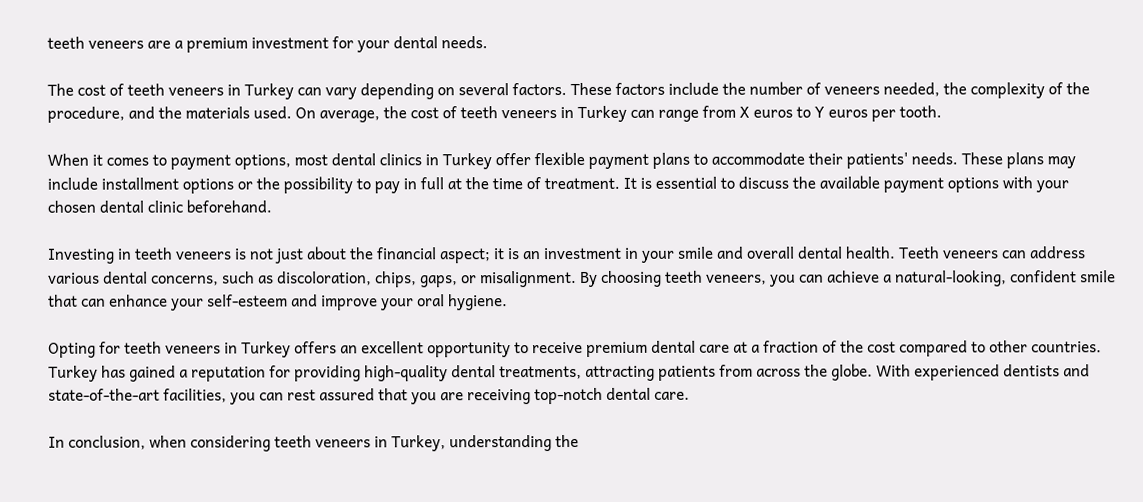teeth veneers are a premium investment for your dental needs.

The cost of teeth veneers in Turkey can vary depending on several factors. These factors include the number of veneers needed, the complexity of the procedure, and the materials used. On average, the cost of teeth veneers in Turkey can range from X euros to Y euros per tooth.

When it comes to payment options, most dental clinics in Turkey offer flexible payment plans to accommodate their patients' needs. These plans may include installment options or the possibility to pay in full at the time of treatment. It is essential to discuss the available payment options with your chosen dental clinic beforehand.

Investing in teeth veneers is not just about the financial aspect; it is an investment in your smile and overall dental health. Teeth veneers can address various dental concerns, such as discoloration, chips, gaps, or misalignment. By choosing teeth veneers, you can achieve a natural-looking, confident smile that can enhance your self-esteem and improve your oral hygiene.

Opting for teeth veneers in Turkey offers an excellent opportunity to receive premium dental care at a fraction of the cost compared to other countries. Turkey has gained a reputation for providing high-quality dental treatments, attracting patients from across the globe. With experienced dentists and state-of-the-art facilities, you can rest assured that you are receiving top-notch dental care.

In conclusion, when considering teeth veneers in Turkey, understanding the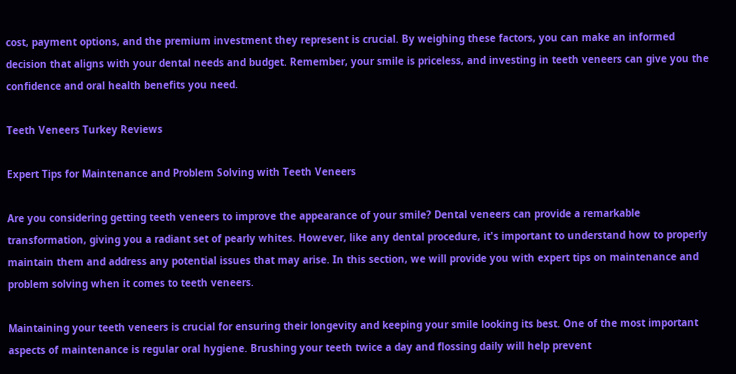cost, payment options, and the premium investment they represent is crucial. By weighing these factors, you can make an informed decision that aligns with your dental needs and budget. Remember, your smile is priceless, and investing in teeth veneers can give you the confidence and oral health benefits you need.

Teeth Veneers Turkey Reviews

Expert Tips for Maintenance and Problem Solving with Teeth Veneers

Are you considering getting teeth veneers to improve the appearance of your smile? Dental veneers can provide a remarkable transformation, giving you a radiant set of pearly whites. However, like any dental procedure, it's important to understand how to properly maintain them and address any potential issues that may arise. In this section, we will provide you with expert tips on maintenance and problem solving when it comes to teeth veneers.

Maintaining your teeth veneers is crucial for ensuring their longevity and keeping your smile looking its best. One of the most important aspects of maintenance is regular oral hygiene. Brushing your teeth twice a day and flossing daily will help prevent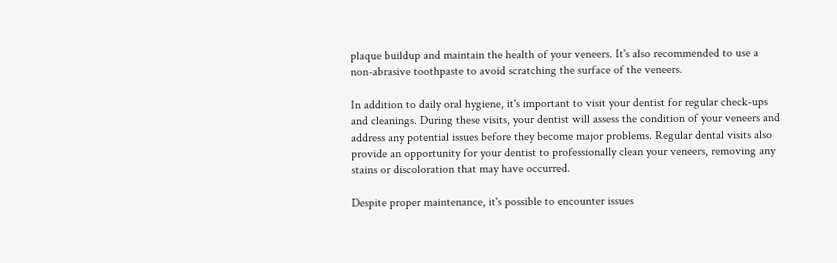plaque buildup and maintain the health of your veneers. It's also recommended to use a non-abrasive toothpaste to avoid scratching the surface of the veneers.

In addition to daily oral hygiene, it's important to visit your dentist for regular check-ups and cleanings. During these visits, your dentist will assess the condition of your veneers and address any potential issues before they become major problems. Regular dental visits also provide an opportunity for your dentist to professionally clean your veneers, removing any stains or discoloration that may have occurred.

Despite proper maintenance, it's possible to encounter issues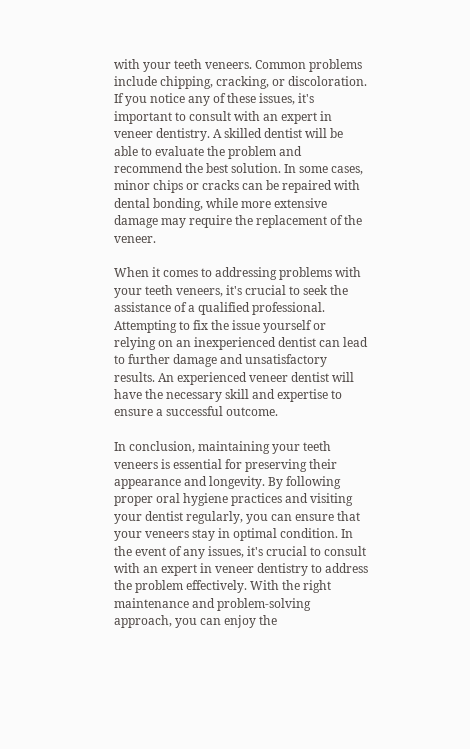with your teeth veneers. Common problems include chipping, cracking, or discoloration. If you notice any of these issues, it's important to consult with an expert in veneer dentistry. A skilled dentist will be able to evaluate the problem and recommend the best solution. In some cases, minor chips or cracks can be repaired with dental bonding, while more extensive damage may require the replacement of the veneer.

When it comes to addressing problems with your teeth veneers, it's crucial to seek the assistance of a qualified professional. Attempting to fix the issue yourself or relying on an inexperienced dentist can lead to further damage and unsatisfactory results. An experienced veneer dentist will have the necessary skill and expertise to ensure a successful outcome.

In conclusion, maintaining your teeth veneers is essential for preserving their appearance and longevity. By following proper oral hygiene practices and visiting your dentist regularly, you can ensure that your veneers stay in optimal condition. In the event of any issues, it's crucial to consult with an expert in veneer dentistry to address the problem effectively. With the right maintenance and problem-solving approach, you can enjoy the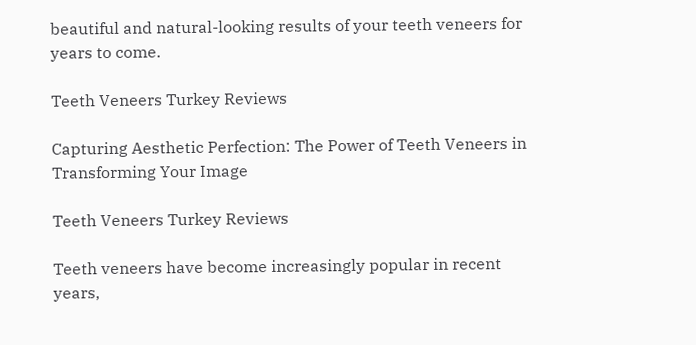beautiful and natural-looking results of your teeth veneers for years to come.

Teeth Veneers Turkey Reviews

Capturing Aesthetic Perfection: The Power of Teeth Veneers in Transforming Your Image

Teeth Veneers Turkey Reviews

Teeth veneers have become increasingly popular in recent years,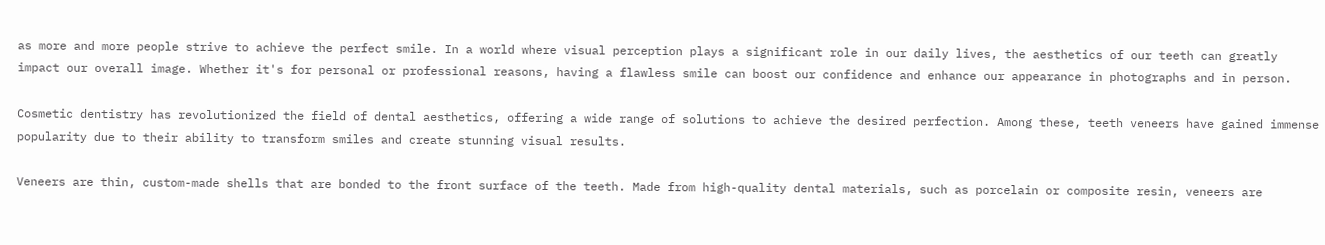as more and more people strive to achieve the perfect smile. In a world where visual perception plays a significant role in our daily lives, the aesthetics of our teeth can greatly impact our overall image. Whether it's for personal or professional reasons, having a flawless smile can boost our confidence and enhance our appearance in photographs and in person.

Cosmetic dentistry has revolutionized the field of dental aesthetics, offering a wide range of solutions to achieve the desired perfection. Among these, teeth veneers have gained immense popularity due to their ability to transform smiles and create stunning visual results.

Veneers are thin, custom-made shells that are bonded to the front surface of the teeth. Made from high-quality dental materials, such as porcelain or composite resin, veneers are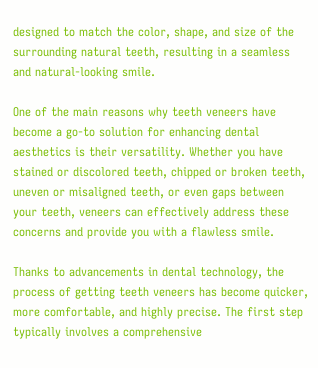designed to match the color, shape, and size of the surrounding natural teeth, resulting in a seamless and natural-looking smile.

One of the main reasons why teeth veneers have become a go-to solution for enhancing dental aesthetics is their versatility. Whether you have stained or discolored teeth, chipped or broken teeth, uneven or misaligned teeth, or even gaps between your teeth, veneers can effectively address these concerns and provide you with a flawless smile.

Thanks to advancements in dental technology, the process of getting teeth veneers has become quicker, more comfortable, and highly precise. The first step typically involves a comprehensive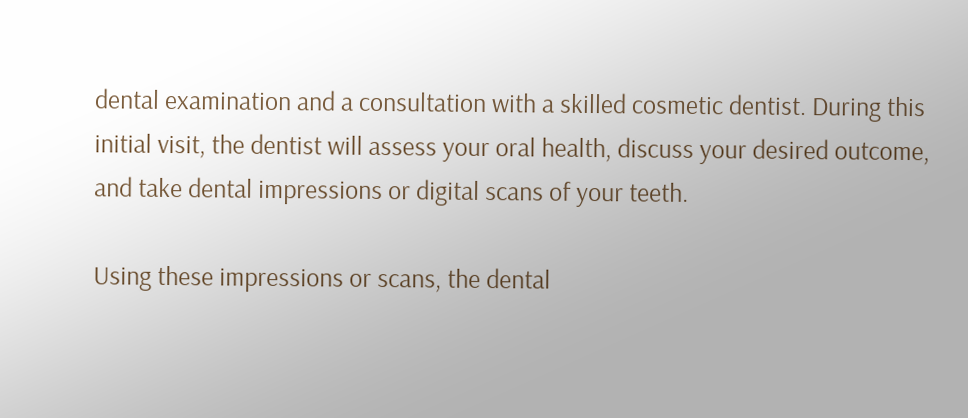dental examination and a consultation with a skilled cosmetic dentist. During this initial visit, the dentist will assess your oral health, discuss your desired outcome, and take dental impressions or digital scans of your teeth.

Using these impressions or scans, the dental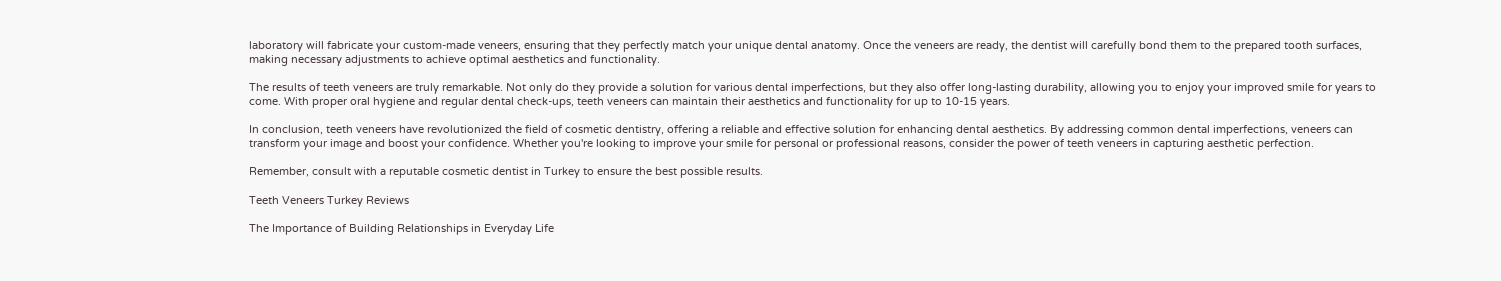laboratory will fabricate your custom-made veneers, ensuring that they perfectly match your unique dental anatomy. Once the veneers are ready, the dentist will carefully bond them to the prepared tooth surfaces, making necessary adjustments to achieve optimal aesthetics and functionality.

The results of teeth veneers are truly remarkable. Not only do they provide a solution for various dental imperfections, but they also offer long-lasting durability, allowing you to enjoy your improved smile for years to come. With proper oral hygiene and regular dental check-ups, teeth veneers can maintain their aesthetics and functionality for up to 10-15 years.

In conclusion, teeth veneers have revolutionized the field of cosmetic dentistry, offering a reliable and effective solution for enhancing dental aesthetics. By addressing common dental imperfections, veneers can transform your image and boost your confidence. Whether you're looking to improve your smile for personal or professional reasons, consider the power of teeth veneers in capturing aesthetic perfection.

Remember, consult with a reputable cosmetic dentist in Turkey to ensure the best possible results.

Teeth Veneers Turkey Reviews

The Importance of Building Relationships in Everyday Life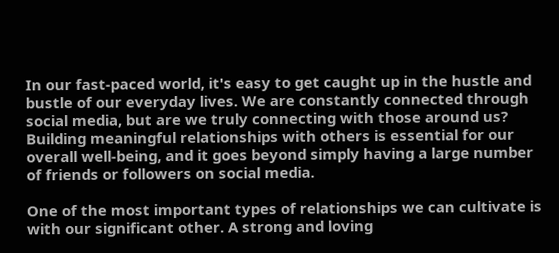In our fast-paced world, it's easy to get caught up in the hustle and bustle of our everyday lives. We are constantly connected through social media, but are we truly connecting with those around us? Building meaningful relationships with others is essential for our overall well-being, and it goes beyond simply having a large number of friends or followers on social media.

One of the most important types of relationships we can cultivate is with our significant other. A strong and loving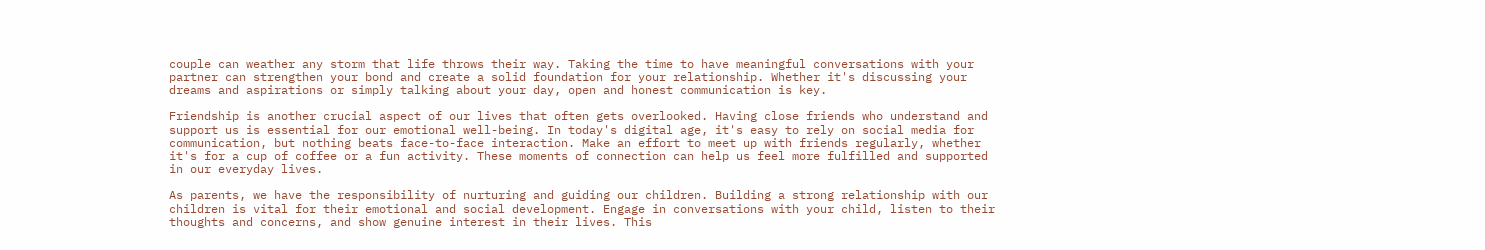couple can weather any storm that life throws their way. Taking the time to have meaningful conversations with your partner can strengthen your bond and create a solid foundation for your relationship. Whether it's discussing your dreams and aspirations or simply talking about your day, open and honest communication is key.

Friendship is another crucial aspect of our lives that often gets overlooked. Having close friends who understand and support us is essential for our emotional well-being. In today's digital age, it's easy to rely on social media for communication, but nothing beats face-to-face interaction. Make an effort to meet up with friends regularly, whether it's for a cup of coffee or a fun activity. These moments of connection can help us feel more fulfilled and supported in our everyday lives.

As parents, we have the responsibility of nurturing and guiding our children. Building a strong relationship with our children is vital for their emotional and social development. Engage in conversations with your child, listen to their thoughts and concerns, and show genuine interest in their lives. This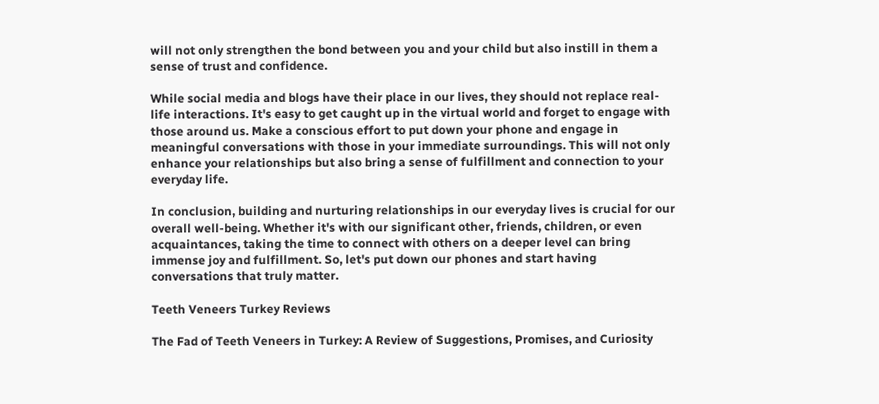will not only strengthen the bond between you and your child but also instill in them a sense of trust and confidence.

While social media and blogs have their place in our lives, they should not replace real-life interactions. It's easy to get caught up in the virtual world and forget to engage with those around us. Make a conscious effort to put down your phone and engage in meaningful conversations with those in your immediate surroundings. This will not only enhance your relationships but also bring a sense of fulfillment and connection to your everyday life.

In conclusion, building and nurturing relationships in our everyday lives is crucial for our overall well-being. Whether it's with our significant other, friends, children, or even acquaintances, taking the time to connect with others on a deeper level can bring immense joy and fulfillment. So, let's put down our phones and start having conversations that truly matter.

Teeth Veneers Turkey Reviews

The Fad of Teeth Veneers in Turkey: A Review of Suggestions, Promises, and Curiosity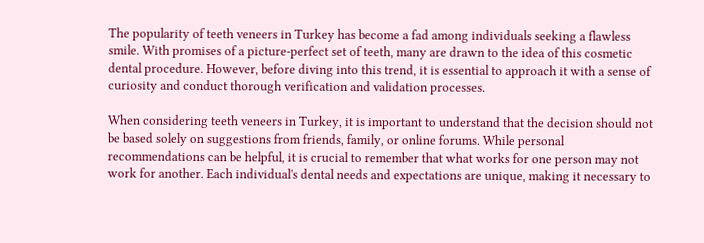The popularity of teeth veneers in Turkey has become a fad among individuals seeking a flawless smile. With promises of a picture-perfect set of teeth, many are drawn to the idea of this cosmetic dental procedure. However, before diving into this trend, it is essential to approach it with a sense of curiosity and conduct thorough verification and validation processes.

When considering teeth veneers in Turkey, it is important to understand that the decision should not be based solely on suggestions from friends, family, or online forums. While personal recommendations can be helpful, it is crucial to remember that what works for one person may not work for another. Each individual's dental needs and expectations are unique, making it necessary to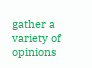gather a variety of opinions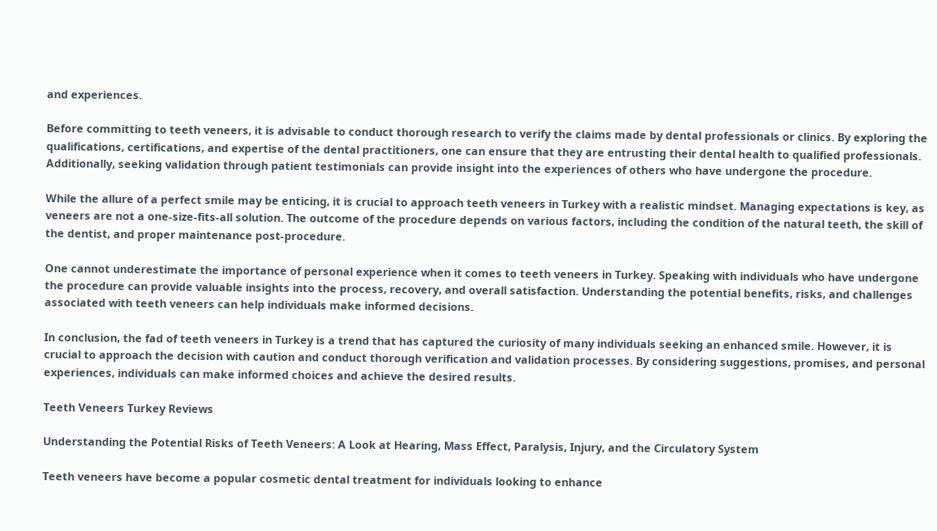and experiences.

Before committing to teeth veneers, it is advisable to conduct thorough research to verify the claims made by dental professionals or clinics. By exploring the qualifications, certifications, and expertise of the dental practitioners, one can ensure that they are entrusting their dental health to qualified professionals. Additionally, seeking validation through patient testimonials can provide insight into the experiences of others who have undergone the procedure.

While the allure of a perfect smile may be enticing, it is crucial to approach teeth veneers in Turkey with a realistic mindset. Managing expectations is key, as veneers are not a one-size-fits-all solution. The outcome of the procedure depends on various factors, including the condition of the natural teeth, the skill of the dentist, and proper maintenance post-procedure.

One cannot underestimate the importance of personal experience when it comes to teeth veneers in Turkey. Speaking with individuals who have undergone the procedure can provide valuable insights into the process, recovery, and overall satisfaction. Understanding the potential benefits, risks, and challenges associated with teeth veneers can help individuals make informed decisions.

In conclusion, the fad of teeth veneers in Turkey is a trend that has captured the curiosity of many individuals seeking an enhanced smile. However, it is crucial to approach the decision with caution and conduct thorough verification and validation processes. By considering suggestions, promises, and personal experiences, individuals can make informed choices and achieve the desired results.

Teeth Veneers Turkey Reviews

Understanding the Potential Risks of Teeth Veneers: A Look at Hearing, Mass Effect, Paralysis, Injury, and the Circulatory System

Teeth veneers have become a popular cosmetic dental treatment for individuals looking to enhance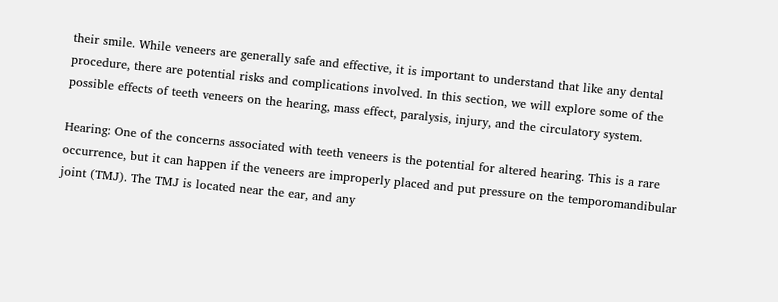their smile. While veneers are generally safe and effective, it is important to understand that like any dental procedure, there are potential risks and complications involved. In this section, we will explore some of the possible effects of teeth veneers on the hearing, mass effect, paralysis, injury, and the circulatory system.

Hearing: One of the concerns associated with teeth veneers is the potential for altered hearing. This is a rare occurrence, but it can happen if the veneers are improperly placed and put pressure on the temporomandibular joint (TMJ). The TMJ is located near the ear, and any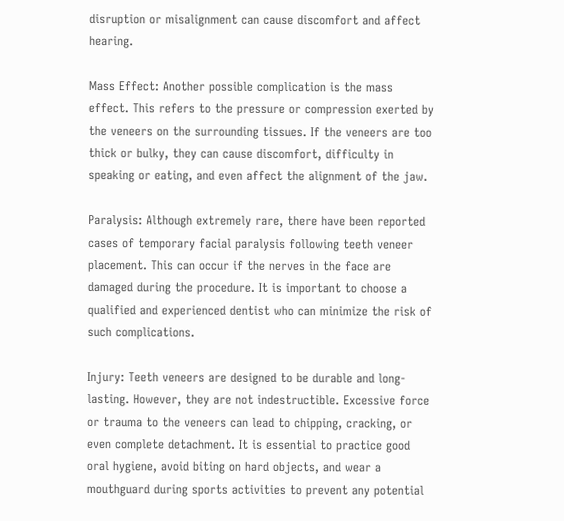disruption or misalignment can cause discomfort and affect hearing.

Mass Effect: Another possible complication is the mass effect. This refers to the pressure or compression exerted by the veneers on the surrounding tissues. If the veneers are too thick or bulky, they can cause discomfort, difficulty in speaking or eating, and even affect the alignment of the jaw.

Paralysis: Although extremely rare, there have been reported cases of temporary facial paralysis following teeth veneer placement. This can occur if the nerves in the face are damaged during the procedure. It is important to choose a qualified and experienced dentist who can minimize the risk of such complications.

Injury: Teeth veneers are designed to be durable and long-lasting. However, they are not indestructible. Excessive force or trauma to the veneers can lead to chipping, cracking, or even complete detachment. It is essential to practice good oral hygiene, avoid biting on hard objects, and wear a mouthguard during sports activities to prevent any potential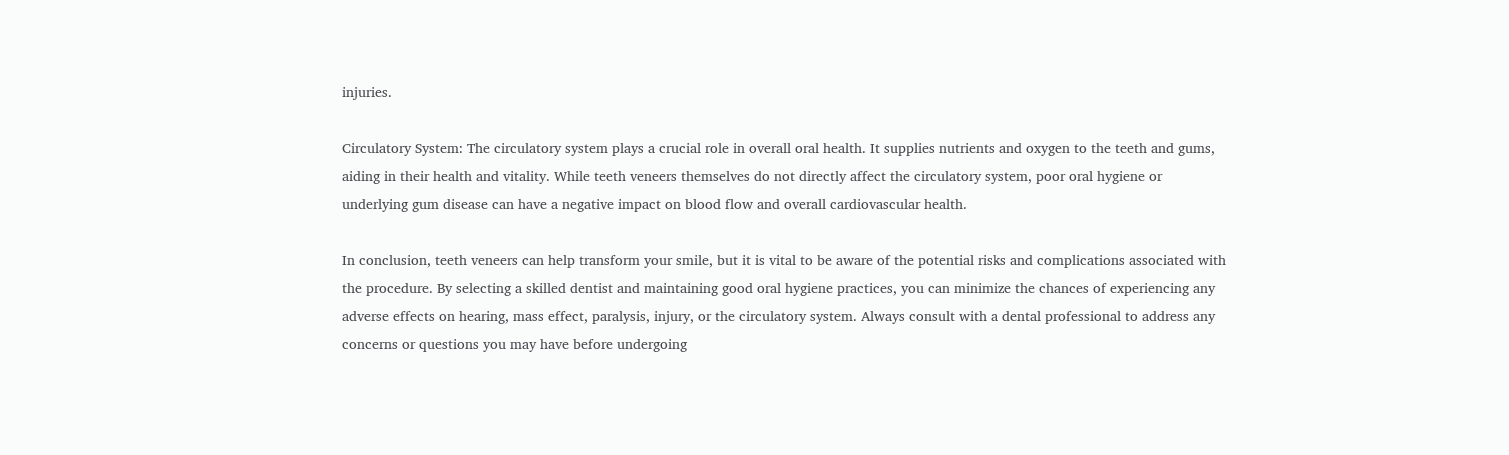injuries.

Circulatory System: The circulatory system plays a crucial role in overall oral health. It supplies nutrients and oxygen to the teeth and gums, aiding in their health and vitality. While teeth veneers themselves do not directly affect the circulatory system, poor oral hygiene or underlying gum disease can have a negative impact on blood flow and overall cardiovascular health.

In conclusion, teeth veneers can help transform your smile, but it is vital to be aware of the potential risks and complications associated with the procedure. By selecting a skilled dentist and maintaining good oral hygiene practices, you can minimize the chances of experiencing any adverse effects on hearing, mass effect, paralysis, injury, or the circulatory system. Always consult with a dental professional to address any concerns or questions you may have before undergoing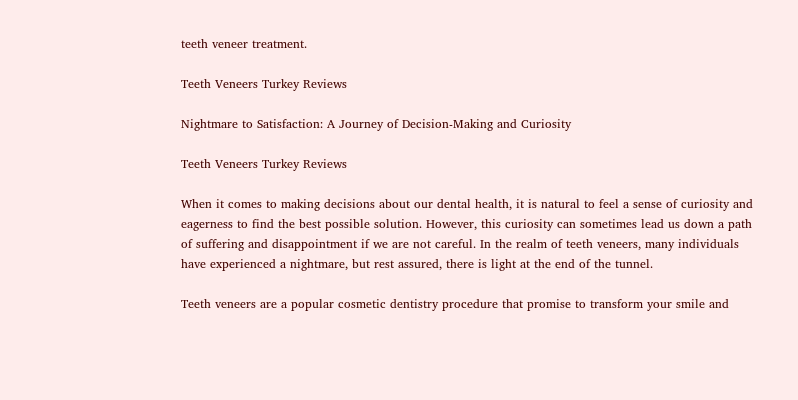teeth veneer treatment.

Teeth Veneers Turkey Reviews

Nightmare to Satisfaction: A Journey of Decision-Making and Curiosity

Teeth Veneers Turkey Reviews

When it comes to making decisions about our dental health, it is natural to feel a sense of curiosity and eagerness to find the best possible solution. However, this curiosity can sometimes lead us down a path of suffering and disappointment if we are not careful. In the realm of teeth veneers, many individuals have experienced a nightmare, but rest assured, there is light at the end of the tunnel.

Teeth veneers are a popular cosmetic dentistry procedure that promise to transform your smile and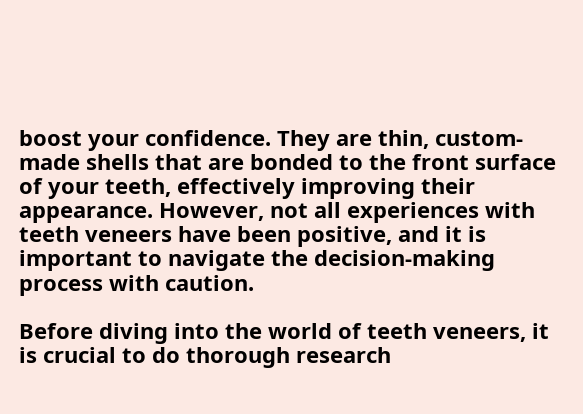boost your confidence. They are thin, custom-made shells that are bonded to the front surface of your teeth, effectively improving their appearance. However, not all experiences with teeth veneers have been positive, and it is important to navigate the decision-making process with caution.

Before diving into the world of teeth veneers, it is crucial to do thorough research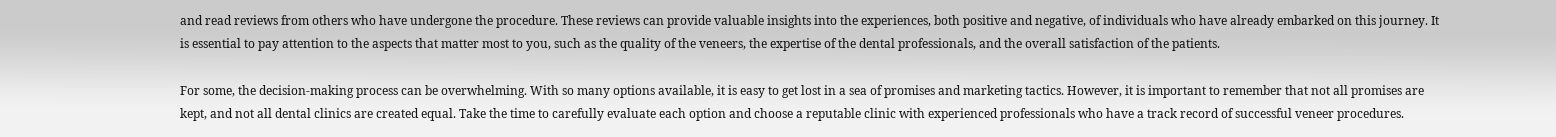and read reviews from others who have undergone the procedure. These reviews can provide valuable insights into the experiences, both positive and negative, of individuals who have already embarked on this journey. It is essential to pay attention to the aspects that matter most to you, such as the quality of the veneers, the expertise of the dental professionals, and the overall satisfaction of the patients.

For some, the decision-making process can be overwhelming. With so many options available, it is easy to get lost in a sea of promises and marketing tactics. However, it is important to remember that not all promises are kept, and not all dental clinics are created equal. Take the time to carefully evaluate each option and choose a reputable clinic with experienced professionals who have a track record of successful veneer procedures.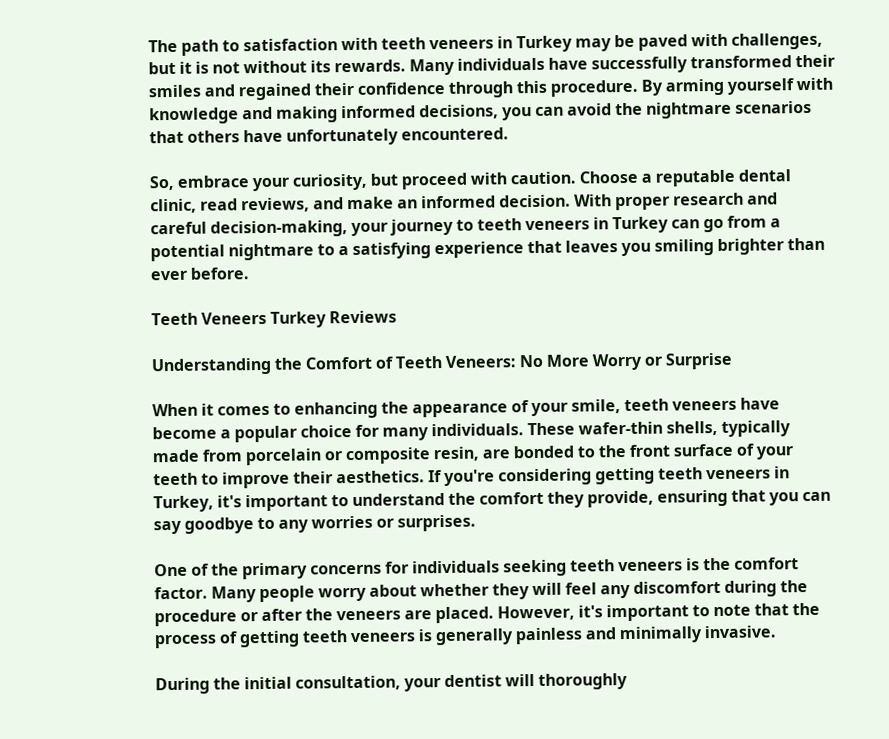The path to satisfaction with teeth veneers in Turkey may be paved with challenges, but it is not without its rewards. Many individuals have successfully transformed their smiles and regained their confidence through this procedure. By arming yourself with knowledge and making informed decisions, you can avoid the nightmare scenarios that others have unfortunately encountered.

So, embrace your curiosity, but proceed with caution. Choose a reputable dental clinic, read reviews, and make an informed decision. With proper research and careful decision-making, your journey to teeth veneers in Turkey can go from a potential nightmare to a satisfying experience that leaves you smiling brighter than ever before.

Teeth Veneers Turkey Reviews

Understanding the Comfort of Teeth Veneers: No More Worry or Surprise

When it comes to enhancing the appearance of your smile, teeth veneers have become a popular choice for many individuals. These wafer-thin shells, typically made from porcelain or composite resin, are bonded to the front surface of your teeth to improve their aesthetics. If you're considering getting teeth veneers in Turkey, it's important to understand the comfort they provide, ensuring that you can say goodbye to any worries or surprises.

One of the primary concerns for individuals seeking teeth veneers is the comfort factor. Many people worry about whether they will feel any discomfort during the procedure or after the veneers are placed. However, it's important to note that the process of getting teeth veneers is generally painless and minimally invasive.

During the initial consultation, your dentist will thoroughly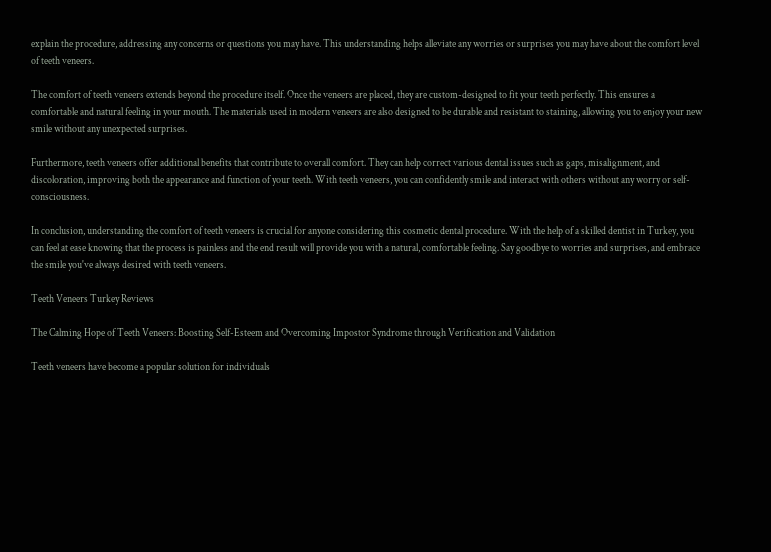explain the procedure, addressing any concerns or questions you may have. This understanding helps alleviate any worries or surprises you may have about the comfort level of teeth veneers.

The comfort of teeth veneers extends beyond the procedure itself. Once the veneers are placed, they are custom-designed to fit your teeth perfectly. This ensures a comfortable and natural feeling in your mouth. The materials used in modern veneers are also designed to be durable and resistant to staining, allowing you to enjoy your new smile without any unexpected surprises.

Furthermore, teeth veneers offer additional benefits that contribute to overall comfort. They can help correct various dental issues such as gaps, misalignment, and discoloration, improving both the appearance and function of your teeth. With teeth veneers, you can confidently smile and interact with others without any worry or self-consciousness.

In conclusion, understanding the comfort of teeth veneers is crucial for anyone considering this cosmetic dental procedure. With the help of a skilled dentist in Turkey, you can feel at ease knowing that the process is painless and the end result will provide you with a natural, comfortable feeling. Say goodbye to worries and surprises, and embrace the smile you've always desired with teeth veneers.

Teeth Veneers Turkey Reviews

The Calming Hope of Teeth Veneers: Boosting Self-Esteem and Overcoming Impostor Syndrome through Verification and Validation

Teeth veneers have become a popular solution for individuals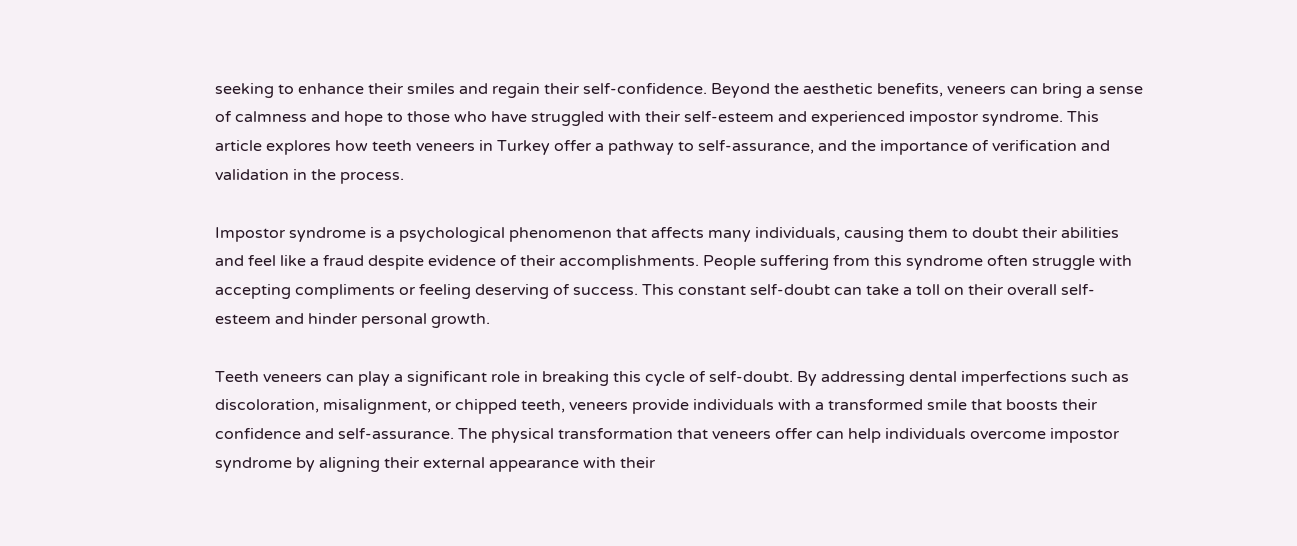seeking to enhance their smiles and regain their self-confidence. Beyond the aesthetic benefits, veneers can bring a sense of calmness and hope to those who have struggled with their self-esteem and experienced impostor syndrome. This article explores how teeth veneers in Turkey offer a pathway to self-assurance, and the importance of verification and validation in the process.

Impostor syndrome is a psychological phenomenon that affects many individuals, causing them to doubt their abilities and feel like a fraud despite evidence of their accomplishments. People suffering from this syndrome often struggle with accepting compliments or feeling deserving of success. This constant self-doubt can take a toll on their overall self-esteem and hinder personal growth.

Teeth veneers can play a significant role in breaking this cycle of self-doubt. By addressing dental imperfections such as discoloration, misalignment, or chipped teeth, veneers provide individuals with a transformed smile that boosts their confidence and self-assurance. The physical transformation that veneers offer can help individuals overcome impostor syndrome by aligning their external appearance with their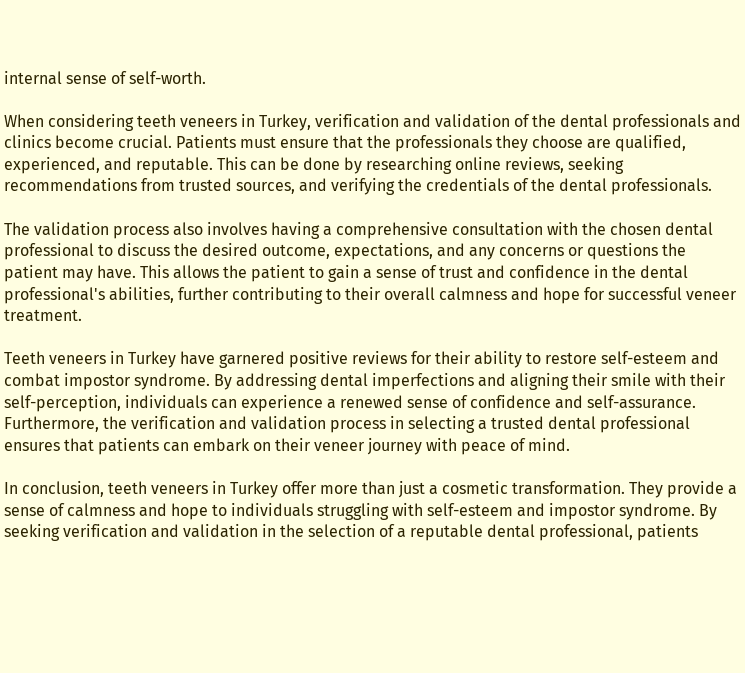internal sense of self-worth.

When considering teeth veneers in Turkey, verification and validation of the dental professionals and clinics become crucial. Patients must ensure that the professionals they choose are qualified, experienced, and reputable. This can be done by researching online reviews, seeking recommendations from trusted sources, and verifying the credentials of the dental professionals.

The validation process also involves having a comprehensive consultation with the chosen dental professional to discuss the desired outcome, expectations, and any concerns or questions the patient may have. This allows the patient to gain a sense of trust and confidence in the dental professional's abilities, further contributing to their overall calmness and hope for successful veneer treatment.

Teeth veneers in Turkey have garnered positive reviews for their ability to restore self-esteem and combat impostor syndrome. By addressing dental imperfections and aligning their smile with their self-perception, individuals can experience a renewed sense of confidence and self-assurance. Furthermore, the verification and validation process in selecting a trusted dental professional ensures that patients can embark on their veneer journey with peace of mind.

In conclusion, teeth veneers in Turkey offer more than just a cosmetic transformation. They provide a sense of calmness and hope to individuals struggling with self-esteem and impostor syndrome. By seeking verification and validation in the selection of a reputable dental professional, patients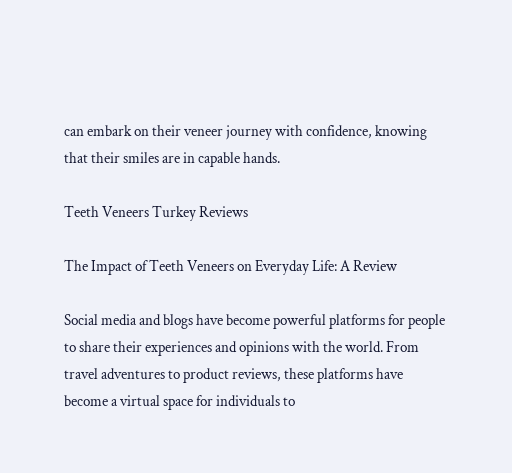can embark on their veneer journey with confidence, knowing that their smiles are in capable hands.

Teeth Veneers Turkey Reviews

The Impact of Teeth Veneers on Everyday Life: A Review

Social media and blogs have become powerful platforms for people to share their experiences and opinions with the world. From travel adventures to product reviews, these platforms have become a virtual space for individuals to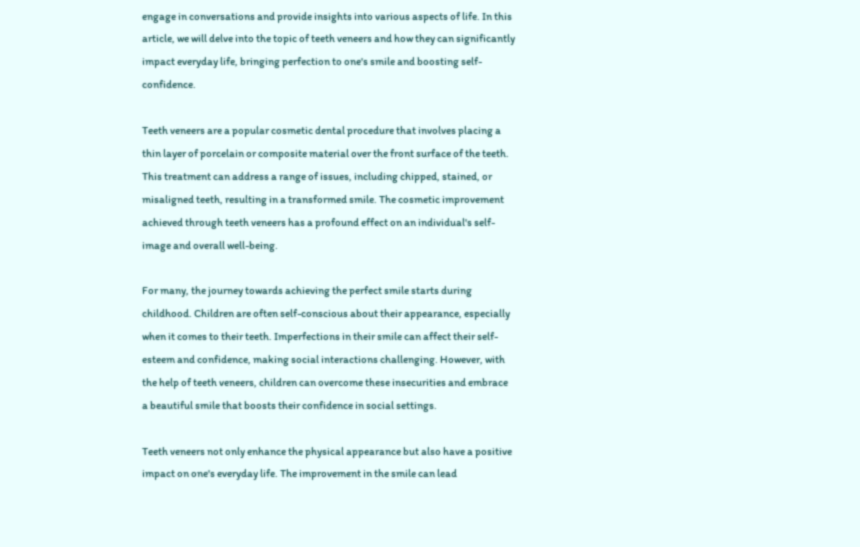engage in conversations and provide insights into various aspects of life. In this article, we will delve into the topic of teeth veneers and how they can significantly impact everyday life, bringing perfection to one's smile and boosting self-confidence.

Teeth veneers are a popular cosmetic dental procedure that involves placing a thin layer of porcelain or composite material over the front surface of the teeth. This treatment can address a range of issues, including chipped, stained, or misaligned teeth, resulting in a transformed smile. The cosmetic improvement achieved through teeth veneers has a profound effect on an individual's self-image and overall well-being.

For many, the journey towards achieving the perfect smile starts during childhood. Children are often self-conscious about their appearance, especially when it comes to their teeth. Imperfections in their smile can affect their self-esteem and confidence, making social interactions challenging. However, with the help of teeth veneers, children can overcome these insecurities and embrace a beautiful smile that boosts their confidence in social settings.

Teeth veneers not only enhance the physical appearance but also have a positive impact on one's everyday life. The improvement in the smile can lead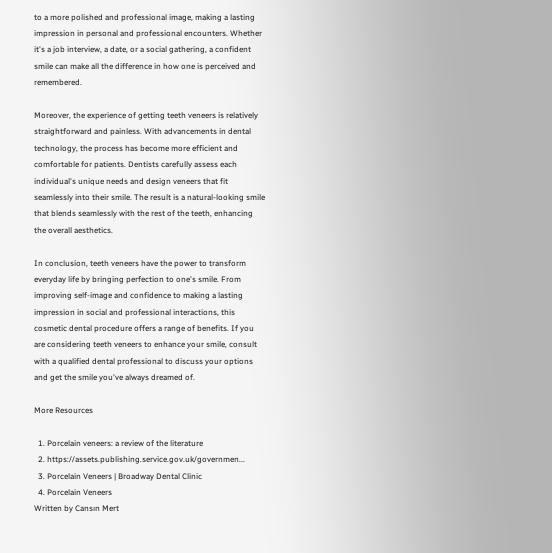to a more polished and professional image, making a lasting impression in personal and professional encounters. Whether it's a job interview, a date, or a social gathering, a confident smile can make all the difference in how one is perceived and remembered.

Moreover, the experience of getting teeth veneers is relatively straightforward and painless. With advancements in dental technology, the process has become more efficient and comfortable for patients. Dentists carefully assess each individual's unique needs and design veneers that fit seamlessly into their smile. The result is a natural-looking smile that blends seamlessly with the rest of the teeth, enhancing the overall aesthetics.

In conclusion, teeth veneers have the power to transform everyday life by bringing perfection to one's smile. From improving self-image and confidence to making a lasting impression in social and professional interactions, this cosmetic dental procedure offers a range of benefits. If you are considering teeth veneers to enhance your smile, consult with a qualified dental professional to discuss your options and get the smile you've always dreamed of.

More Resources

  1. Porcelain veneers: a review of the literature
  2. https://assets.publishing.service.gov.uk/governmen...
  3. Porcelain Veneers | Broadway Dental Clinic
  4. Porcelain Veneers
Written by Cansın Mert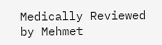Medically Reviewed by Mehmet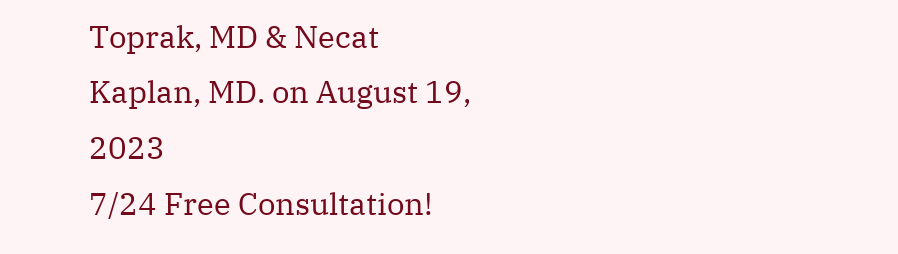Toprak, MD & Necat Kaplan, MD. on August 19, 2023
7/24 Free Consultation!